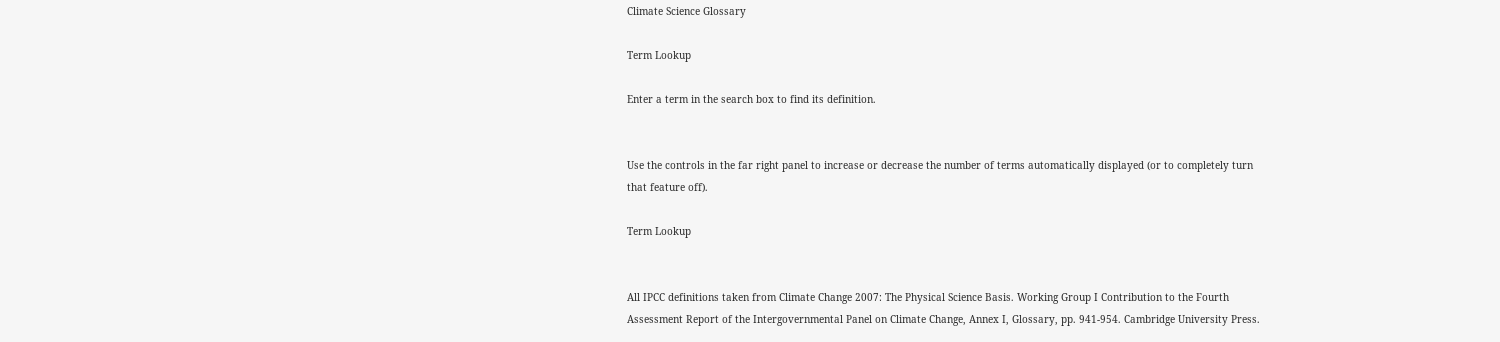Climate Science Glossary

Term Lookup

Enter a term in the search box to find its definition.


Use the controls in the far right panel to increase or decrease the number of terms automatically displayed (or to completely turn that feature off).

Term Lookup


All IPCC definitions taken from Climate Change 2007: The Physical Science Basis. Working Group I Contribution to the Fourth Assessment Report of the Intergovernmental Panel on Climate Change, Annex I, Glossary, pp. 941-954. Cambridge University Press.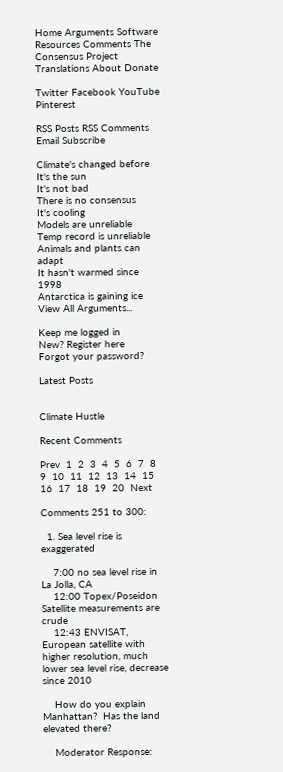Home Arguments Software Resources Comments The Consensus Project Translations About Donate

Twitter Facebook YouTube Pinterest

RSS Posts RSS Comments Email Subscribe

Climate's changed before
It's the sun
It's not bad
There is no consensus
It's cooling
Models are unreliable
Temp record is unreliable
Animals and plants can adapt
It hasn't warmed since 1998
Antarctica is gaining ice
View All Arguments...

Keep me logged in
New? Register here
Forgot your password?

Latest Posts


Climate Hustle

Recent Comments

Prev  1  2  3  4  5  6  7  8  9  10  11  12  13  14  15  16  17  18  19  20  Next

Comments 251 to 300:

  1. Sea level rise is exaggerated

    7:00 no sea level rise in La Jolla, CA
    12:00 Topex/Poseidon Satellite measurements are crude
    12:43 ENVISAT, European satellite with higher resolution, much lower sea level rise, decrease since 2010

    How do you explain Manhattan?  Has the land elevated there?

    Moderator Response: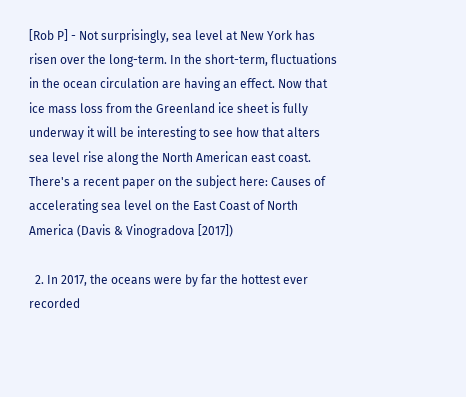[Rob P] - Not surprisingly, sea level at New York has risen over the long-term. In the short-term, fluctuations in the ocean circulation are having an effect. Now that ice mass loss from the Greenland ice sheet is fully underway it will be interesting to see how that alters sea level rise along the North American east coast. There's a recent paper on the subject here: Causes of accelerating sea level on the East Coast of North America (Davis & Vinogradova [2017])

  2. In 2017, the oceans were by far the hottest ever recorded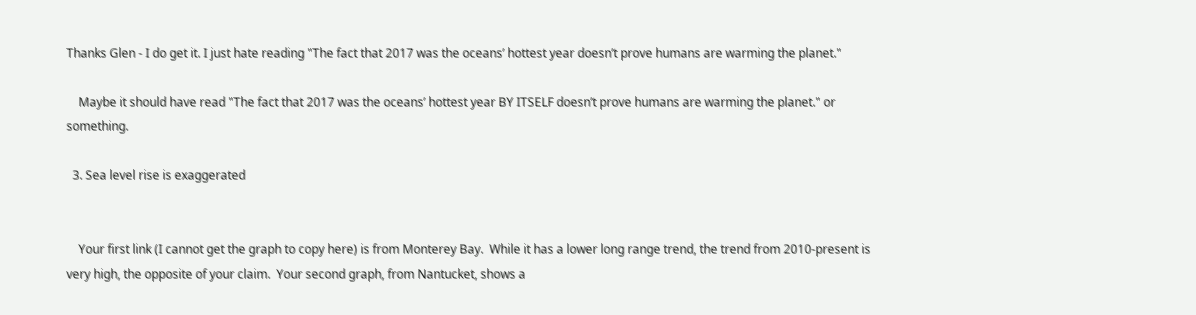Thanks Glen - I do get it. I just hate reading "The fact that 2017 was the oceans’ hottest year doesn’t prove humans are warming the planet."

    Maybe it should have read "The fact that 2017 was the oceans’ hottest year BY ITSELF doesn’t prove humans are warming the planet." or something.

  3. Sea level rise is exaggerated


    Your first link (I cannot get the graph to copy here) is from Monterey Bay.  While it has a lower long range trend, the trend from 2010-present is very high, the opposite of your claim.  Your second graph, from Nantucket, shows a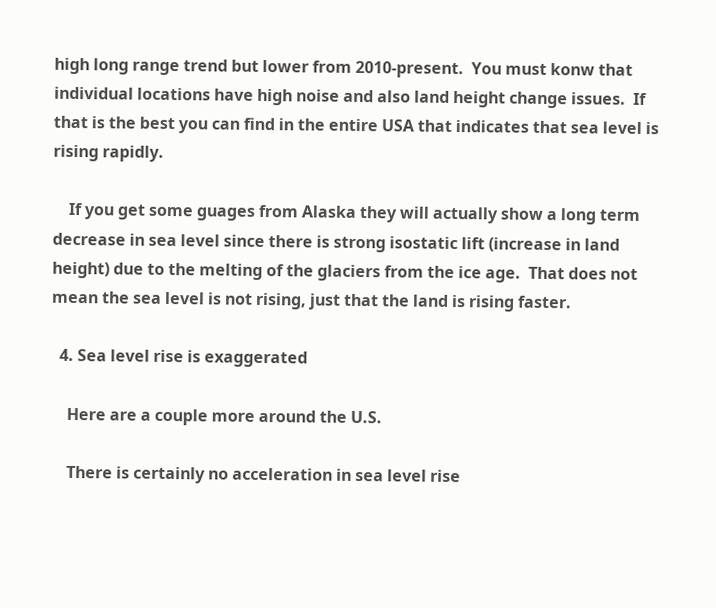high long range trend but lower from 2010-present.  You must konw that individual locations have high noise and also land height change issues.  If that is the best you can find in the entire USA that indicates that sea level is rising rapidly.

    If you get some guages from Alaska they will actually show a long term decrease in sea level since there is strong isostatic lift (increase in land height) due to the melting of the glaciers from the ice age.  That does not mean the sea level is not rising, just that the land is rising faster.

  4. Sea level rise is exaggerated

    Here are a couple more around the U.S.

    There is certainly no acceleration in sea level rise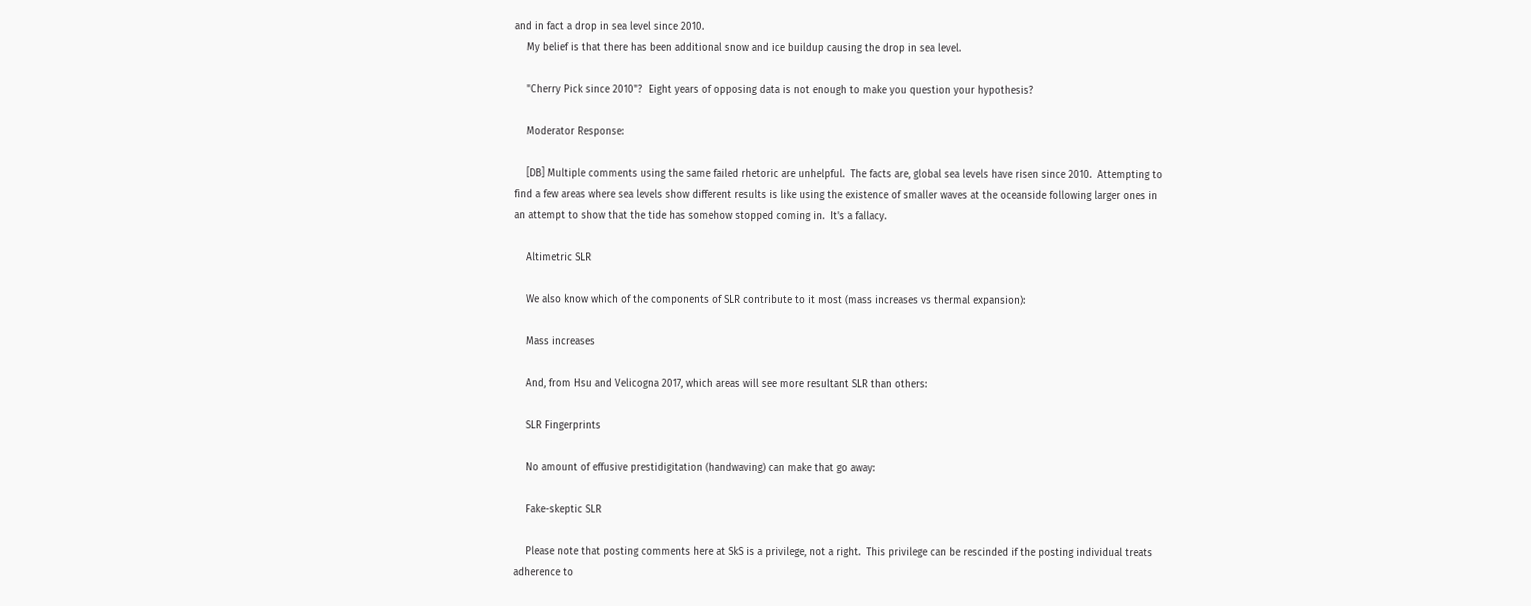and in fact a drop in sea level since 2010.
    My belief is that there has been additional snow and ice buildup causing the drop in sea level.

    "Cherry Pick since 2010"?  Eight years of opposing data is not enough to make you question your hypothesis?

    Moderator Response:

    [DB] Multiple comments using the same failed rhetoric are unhelpful.  The facts are, global sea levels have risen since 2010.  Attempting to find a few areas where sea levels show different results is like using the existence of smaller waves at the oceanside following larger ones in an attempt to show that the tide has somehow stopped coming in.  It's a fallacy.

    Altimetric SLR

    We also know which of the components of SLR contribute to it most (mass increases vs thermal expansion):

    Mass increases

    And, from Hsu and Velicogna 2017, which areas will see more resultant SLR than others:

    SLR Fingerprints

    No amount of effusive prestidigitation (handwaving) can make that go away:

    Fake-skeptic SLR

    Please note that posting comments here at SkS is a privilege, not a right.  This privilege can be rescinded if the posting individual treats adherence to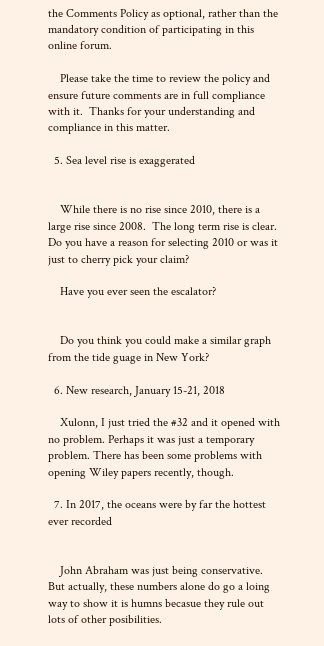the Comments Policy as optional, rather than the mandatory condition of participating in this online forum.

    Please take the time to review the policy and ensure future comments are in full compliance with it.  Thanks for your understanding and compliance in this matter.

  5. Sea level rise is exaggerated


    While there is no rise since 2010, there is a large rise since 2008.  The long term rise is clear.  Do you have a reason for selecting 2010 or was it just to cherry pick your claim?

    Have you ever seen the escalator?


    Do you think you could make a similar graph from the tide guage in New York?

  6. New research, January 15-21, 2018

    Xulonn, I just tried the #32 and it opened with no problem. Perhaps it was just a temporary problem. There has been some problems with opening Wiley papers recently, though.

  7. In 2017, the oceans were by far the hottest ever recorded


    John Abraham was just being conservative. But actually, these numbers alone do go a loing way to show it is humns becasue they rule out lots of other posibilities.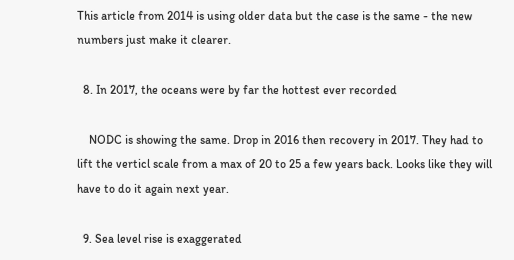This article from 2014 is using older data but the case is the same - the new numbers just make it clearer.

  8. In 2017, the oceans were by far the hottest ever recorded

    NODC is showing the same. Drop in 2016 then recovery in 2017. They had to lift the verticl scale from a max of 20 to 25 a few years back. Looks like they will have to do it again next year.

  9. Sea level rise is exaggerated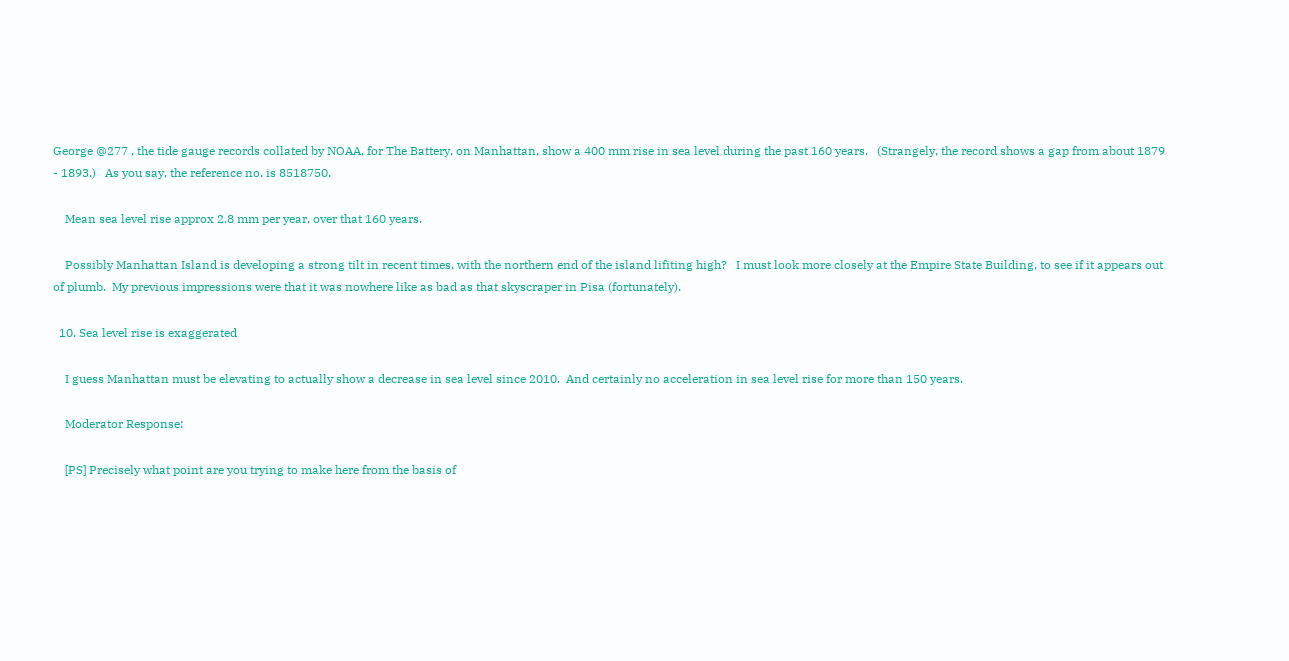George @277 , the tide gauge records collated by NOAA, for The Battery, on Manhattan, show a 400 mm rise in sea level during the past 160 years.   (Strangely, the record shows a gap from about 1879 - 1893.)   As you say, the reference no. is 8518750.

    Mean sea level rise approx 2.8 mm per year, over that 160 years.

    Possibly Manhattan Island is developing a strong tilt in recent times, with the northern end of the island lifiting high?   I must look more closely at the Empire State Building, to see if it appears out of plumb.  My previous impressions were that it was nowhere like as bad as that skyscraper in Pisa (fortunately).

  10. Sea level rise is exaggerated

    I guess Manhattan must be elevating to actually show a decrease in sea level since 2010.  And certainly no acceleration in sea level rise for more than 150 years.

    Moderator Response:

    [PS] Precisely what point are you trying to make here from the basis of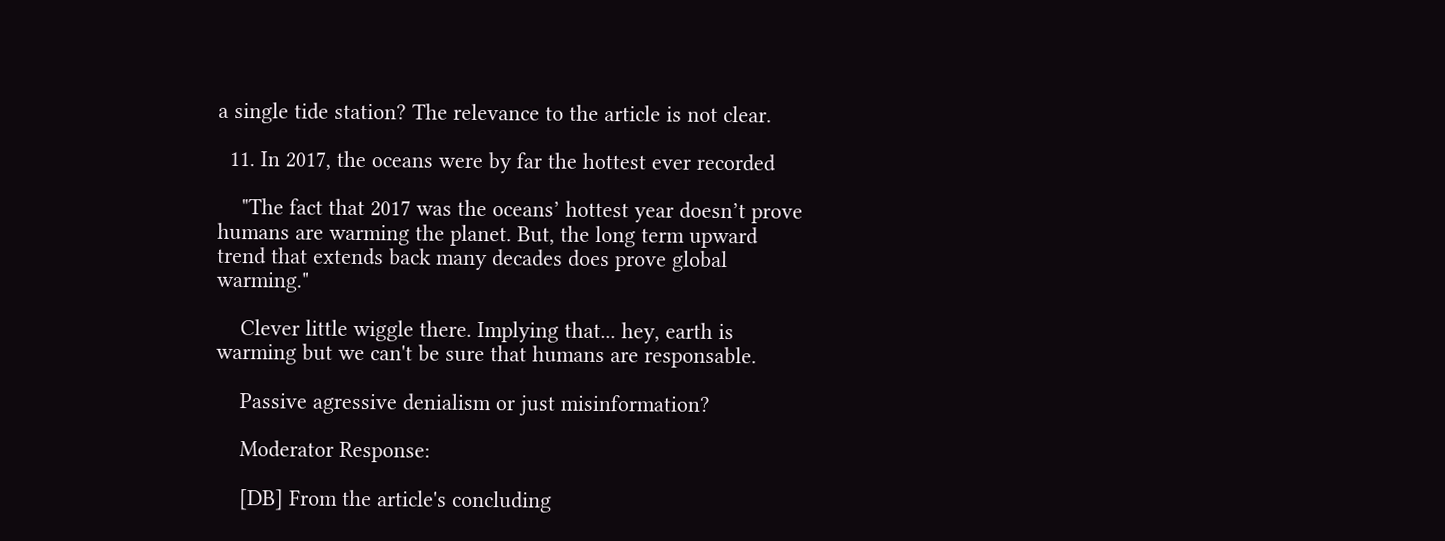a single tide station? The relevance to the article is not clear.

  11. In 2017, the oceans were by far the hottest ever recorded

    "The fact that 2017 was the oceans’ hottest year doesn’t prove humans are warming the planet. But, the long term upward trend that extends back many decades does prove global warming."

    Clever little wiggle there. Implying that... hey, earth is warming but we can't be sure that humans are responsable.

    Passive agressive denialism or just misinformation?

    Moderator Response:

    [DB] From the article's concluding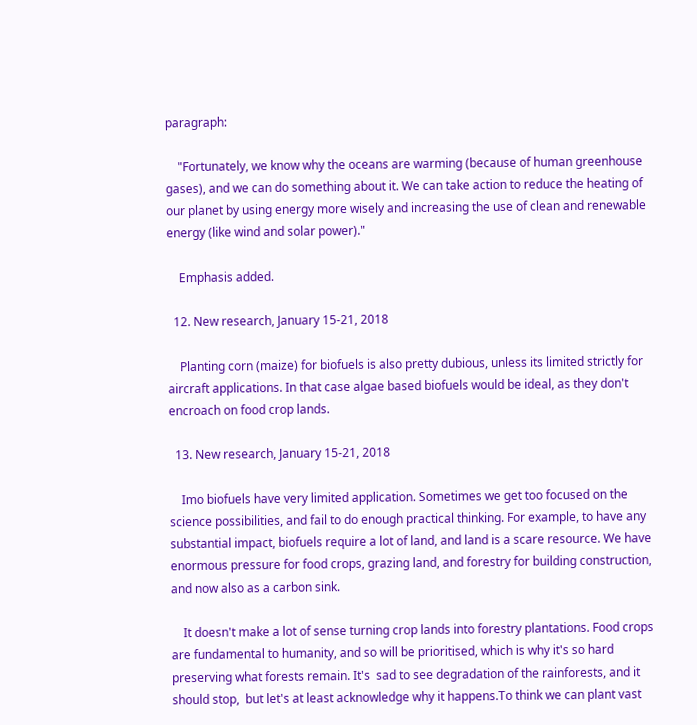paragraph:

    "Fortunately, we know why the oceans are warming (because of human greenhouse gases), and we can do something about it. We can take action to reduce the heating of our planet by using energy more wisely and increasing the use of clean and renewable energy (like wind and solar power)."

    Emphasis added.

  12. New research, January 15-21, 2018

    Planting corn (maize) for biofuels is also pretty dubious, unless its limited strictly for aircraft applications. In that case algae based biofuels would be ideal, as they don't encroach on food crop lands.

  13. New research, January 15-21, 2018

    Imo biofuels have very limited application. Sometimes we get too focused on the science possibilities, and fail to do enough practical thinking. For example, to have any substantial impact, biofuels require a lot of land, and land is a scare resource. We have enormous pressure for food crops, grazing land, and forestry for building construction, and now also as a carbon sink.

    It doesn't make a lot of sense turning crop lands into forestry plantations. Food crops are fundamental to humanity, and so will be prioritised, which is why it's so hard preserving what forests remain. It's  sad to see degradation of the rainforests, and it should stop,  but let's at least acknowledge why it happens.To think we can plant vast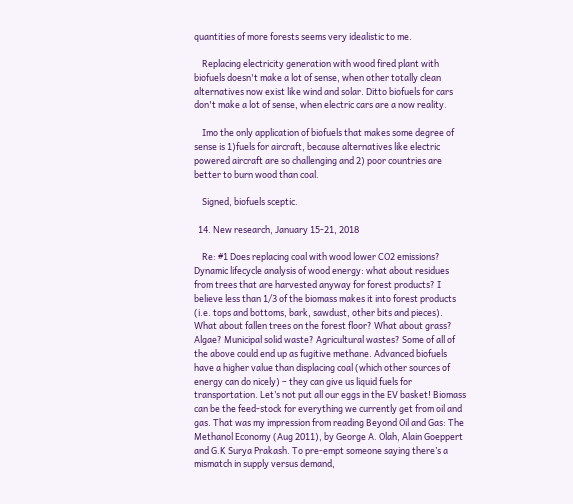quantities of more forests seems very idealistic to me.

    Replacing electricity generation with wood fired plant with biofuels doesn't make a lot of sense, when other totally clean alternatives now exist like wind and solar. Ditto biofuels for cars don't make a lot of sense, when electric cars are a now reality.

    Imo the only application of biofuels that makes some degree of sense is 1)fuels for aircraft, because alternatives like electric powered aircraft are so challenging and 2) poor countries are better to burn wood than coal.

    Signed, biofuels sceptic.

  14. New research, January 15-21, 2018

    Re: #1 Does replacing coal with wood lower CO2 emissions? Dynamic lifecycle analysis of wood energy: what about residues from trees that are harvested anyway for forest products? I believe less than 1/3 of the biomass makes it into forest products (i.e. tops and bottoms, bark, sawdust, other bits and pieces). What about fallen trees on the forest floor? What about grass? Algae? Municipal solid waste? Agricultural wastes? Some of all of the above could end up as fugitive methane. Advanced biofuels have a higher value than displacing coal (which other sources of energy can do nicely) – they can give us liquid fuels for transportation. Let’s not put all our eggs in the EV basket! Biomass can be the feed-stock for everything we currently get from oil and gas. That was my impression from reading Beyond Oil and Gas: The Methanol Economy (Aug 2011), by George A. Olah, Alain Goeppert and G.K Surya Prakash. To pre-empt someone saying there’s a mismatch in supply versus demand,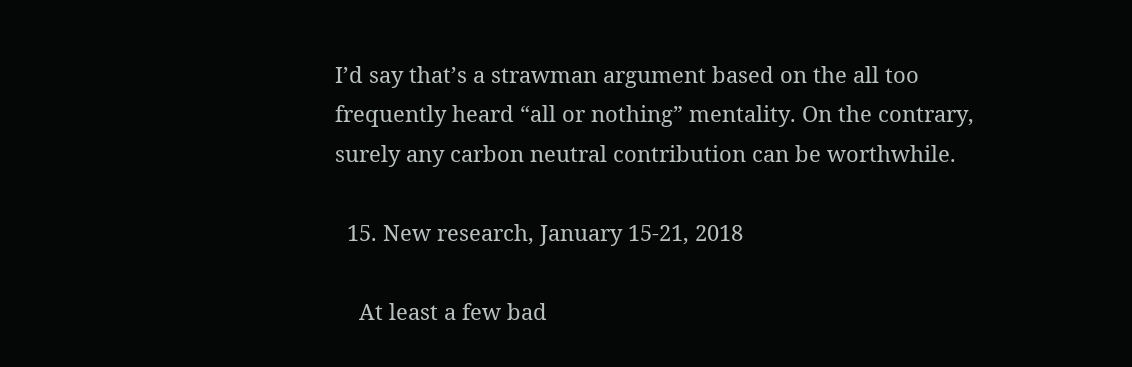I’d say that’s a strawman argument based on the all too frequently heard “all or nothing” mentality. On the contrary, surely any carbon neutral contribution can be worthwhile.

  15. New research, January 15-21, 2018

    At least a few bad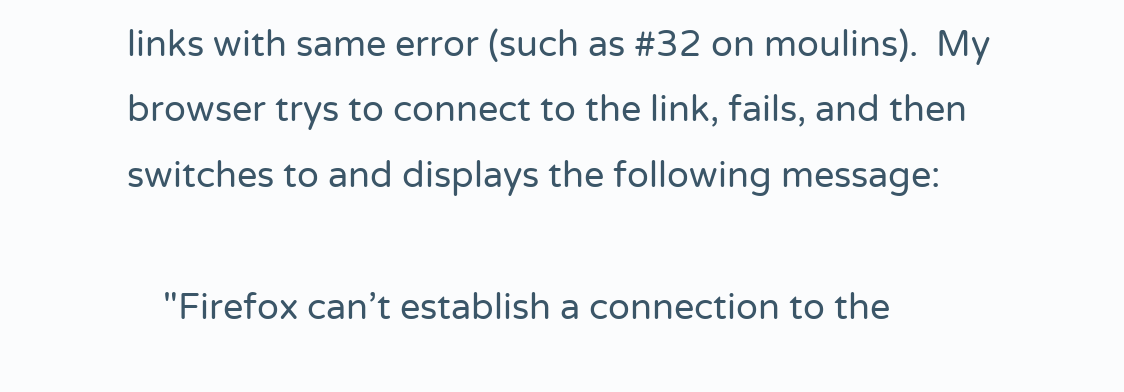links with same error (such as #32 on moulins).  My browser trys to connect to the link, fails, and then switches to and displays the following message:

    "Firefox can’t establish a connection to the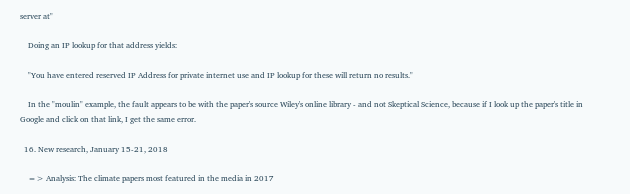server at"

    Doing an IP lookup for that address yields:

    "You have entered reserved IP Address for private internet use and IP lookup for these will return no results."

    In the "moulin" example, the fault appears to be with the paper's source Wiley's online library - and not Skeptical Science, because if I look up the paper's title in Google and click on that link, I get the same error.

  16. New research, January 15-21, 2018

    => Analysis: The climate papers most featured in the media in 2017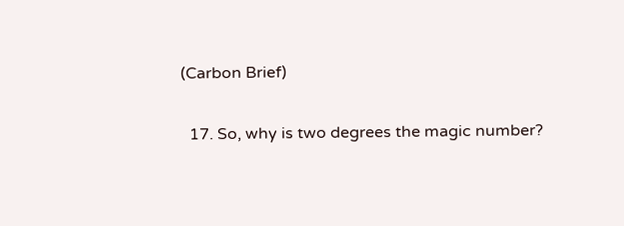(Carbon Brief)

  17. So, why is two degrees the magic number?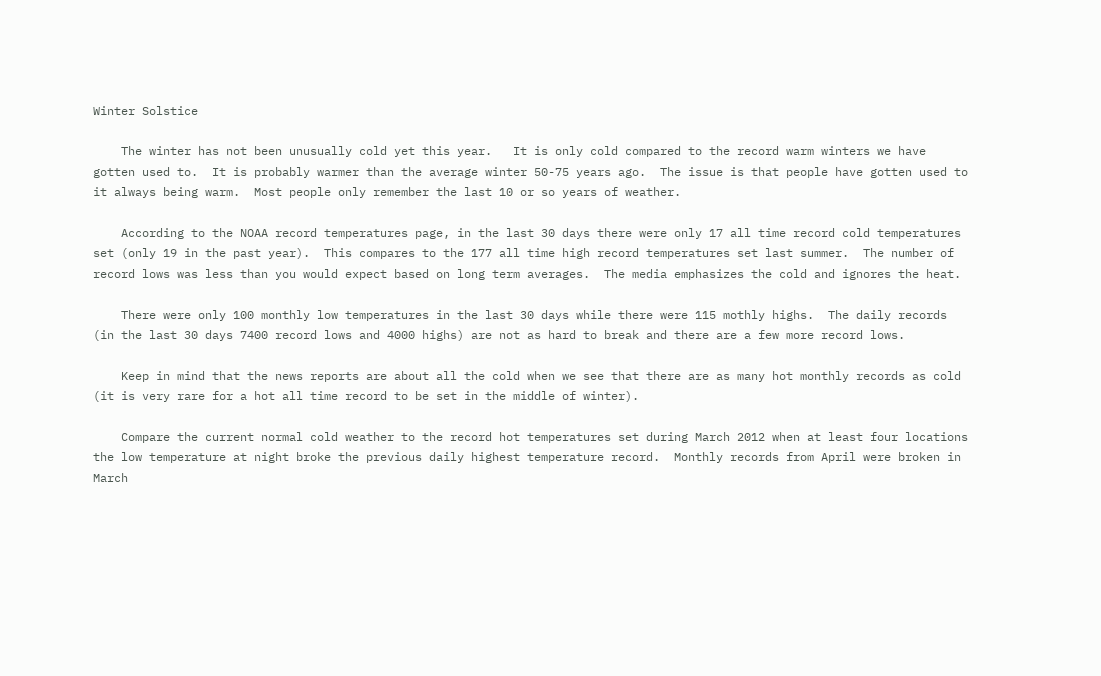Winter Solstice

    The winter has not been unusually cold yet this year.   It is only cold compared to the record warm winters we have gotten used to.  It is probably warmer than the average winter 50-75 years ago.  The issue is that people have gotten used to it always being warm.  Most people only remember the last 10 or so years of weather.

    According to the NOAA record temperatures page, in the last 30 days there were only 17 all time record cold temperatures set (only 19 in the past year).  This compares to the 177 all time high record temperatures set last summer.  The number of record lows was less than you would expect based on long term averages.  The media emphasizes the cold and ignores the heat.

    There were only 100 monthly low temperatures in the last 30 days while there were 115 mothly highs.  The daily records (in the last 30 days 7400 record lows and 4000 highs) are not as hard to break and there are a few more record lows.

    Keep in mind that the news reports are about all the cold when we see that there are as many hot monthly records as cold (it is very rare for a hot all time record to be set in the middle of winter).

    Compare the current normal cold weather to the record hot temperatures set during March 2012 when at least four locations the low temperature at night broke the previous daily highest temperature record.  Monthly records from April were broken in March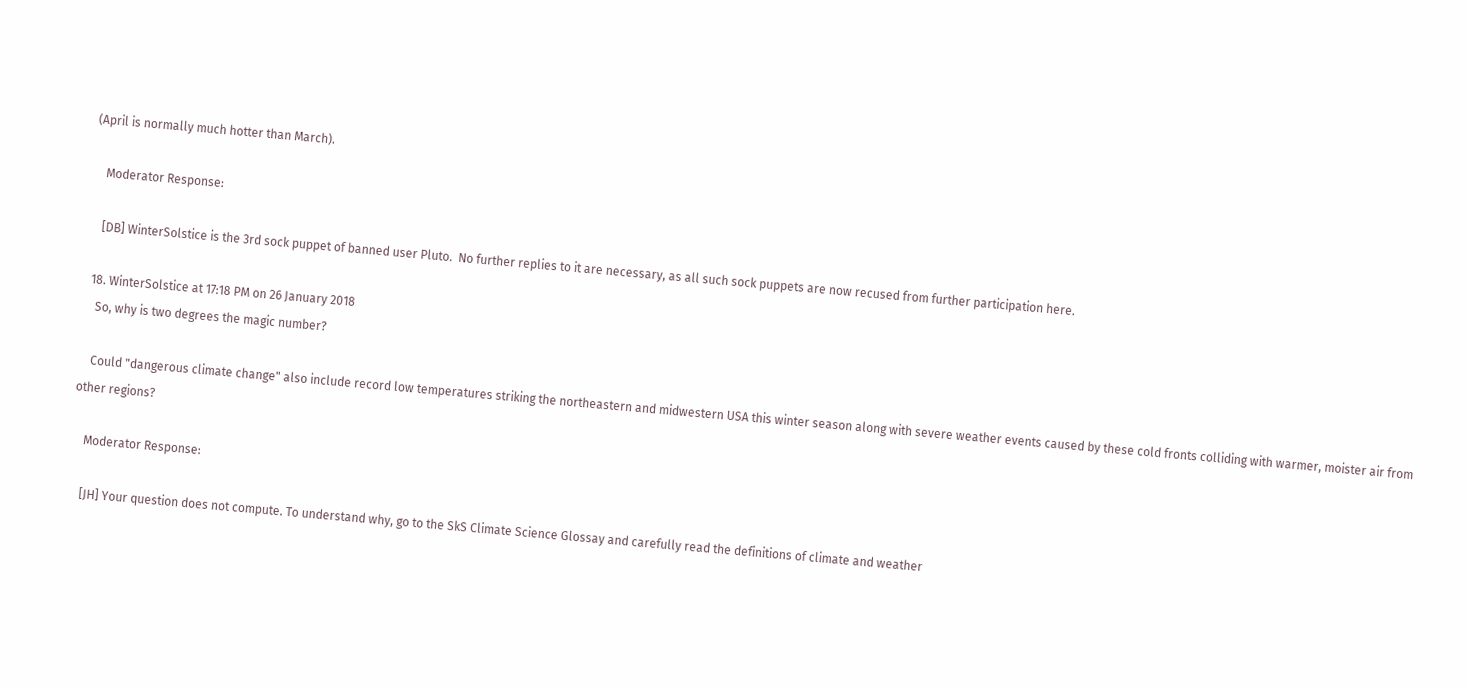(April is normally much hotter than March).

    Moderator Response:

    [DB] WinterSolstice is the 3rd sock puppet of banned user Pluto.  No further replies to it are necessary, as all such sock puppets are now recused from further participation here.

  18. WinterSolstice at 17:18 PM on 26 January 2018
    So, why is two degrees the magic number?

    Could "dangerous climate change" also include record low temperatures striking the northeastern and midwestern USA this winter season along with severe weather events caused by these cold fronts colliding with warmer, moister air from other regions?

    Moderator Response:

    [JH] Your question does not compute. To understand why, go to the SkS Climate Science Glossay and carefully read the definitions of climate and weather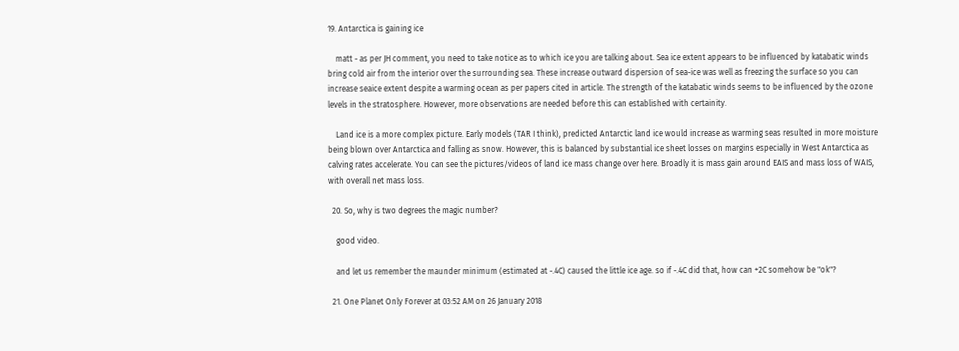19. Antarctica is gaining ice

    matt - as per JH comment, you need to take notice as to which ice you are talking about. Sea ice extent appears to be influenced by katabatic winds bring cold air from the interior over the surrounding sea. These increase outward dispersion of sea-ice was well as freezing the surface so you can increase seaice extent despite a warming ocean as per papers cited in article. The strength of the katabatic winds seems to be influenced by the ozone levels in the stratosphere. However, more observations are needed before this can established with certainity.

    Land ice is a more complex picture. Early models (TAR I think), predicted Antarctic land ice would increase as warming seas resulted in more moisture being blown over Antarctica and falling as snow. However, this is balanced by substantial ice sheet losses on margins especially in West Antarctica as calving rates accelerate. You can see the pictures/videos of land ice mass change over here. Broadly it is mass gain around EAIS and mass loss of WAIS, with overall net mass loss.

  20. So, why is two degrees the magic number?

    good video.

    and let us remember the maunder minimum (estimated at -.4C) caused the little ice age. so if -.4C did that, how can +2C somehow be "ok"?

  21. One Planet Only Forever at 03:52 AM on 26 January 2018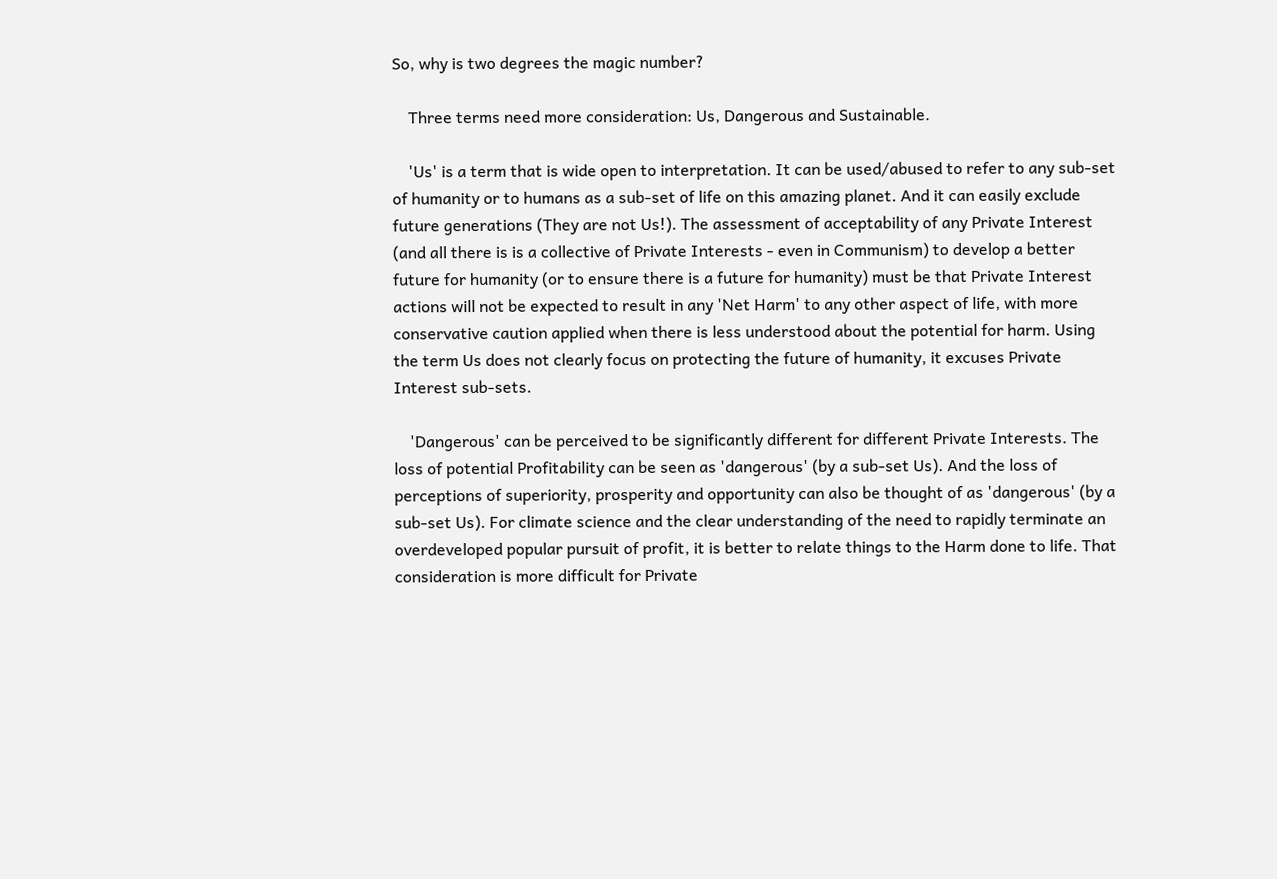So, why is two degrees the magic number?

    Three terms need more consideration: Us, Dangerous and Sustainable.

    'Us' is a term that is wide open to interpretation. It can be used/abused to refer to any sub-set of humanity or to humans as a sub-set of life on this amazing planet. And it can easily exclude future generations (They are not Us!). The assessment of acceptability of any Private Interest (and all there is is a collective of Private Interests - even in Communism) to develop a better future for humanity (or to ensure there is a future for humanity) must be that Private Interest actions will not be expected to result in any 'Net Harm' to any other aspect of life, with more conservative caution applied when there is less understood about the potential for harm. Using the term Us does not clearly focus on protecting the future of humanity, it excuses Private Interest sub-sets.

    'Dangerous' can be perceived to be significantly different for different Private Interests. The loss of potential Profitability can be seen as 'dangerous' (by a sub-set Us). And the loss of perceptions of superiority, prosperity and opportunity can also be thought of as 'dangerous' (by a sub-set Us). For climate science and the clear understanding of the need to rapidly terminate an overdeveloped popular pursuit of profit, it is better to relate things to the Harm done to life. That consideration is more difficult for Private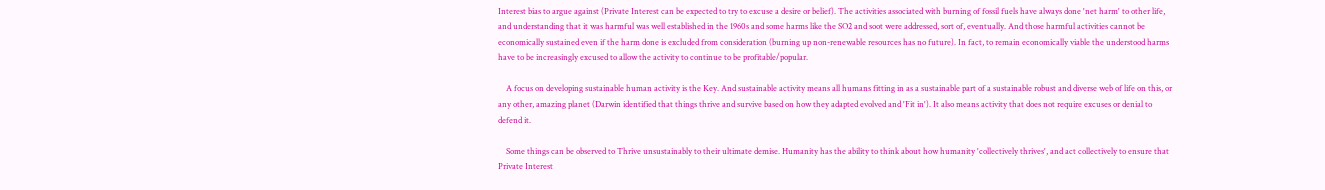Interest bias to argue against (Private Interest can be expected to try to excuse a desire or belief). The activities associated with burning of fossil fuels have always done 'net harm' to other life, and understanding that it was harmful was well established in the 1960s and some harms like the SO2 and soot were addressed, sort of, eventually. And those harmful activities cannot be economically sustained even if the harm done is excluded from consideration (burning up non-renewable resources has no future). In fact, to remain economically viable the understood harms have to be increasingly excused to allow the activity to continue to be profitable/popular.

    A focus on developing sustainable human activity is the Key. And sustainable activity means all humans fitting in as a sustainable part of a sustainable robust and diverse web of life on this, or any other, amazing planet (Darwin identified that things thrive and survive based on how they adapted evolved and 'Fit in'). It also means activity that does not require excuses or denial to defend it.

    Some things can be observed to Thrive unsustainably to their ultimate demise. Humanity has the ability to think about how humanity 'collectively thrives', and act collectively to ensure that Private Interest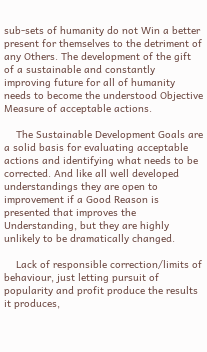sub-sets of humanity do not Win a better present for themselves to the detriment of any Others. The development of the gift of a sustainable and constantly improving future for all of humanity needs to become the understood Objective Measure of acceptable actions.

    The Sustainable Development Goals are a solid basis for evaluating acceptable actions and identifying what needs to be corrected. And like all well developed understandings they are open to improvement if a Good Reason is presented that improves the Understanding, but they are highly unlikely to be dramatically changed.

    Lack of responsible correction/limits of behaviour, just letting pursuit of popularity and profit produce the results it produces,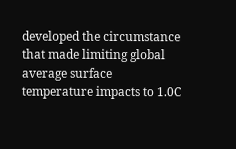developed the circumstance that made limiting global average surface temperature impacts to 1.0C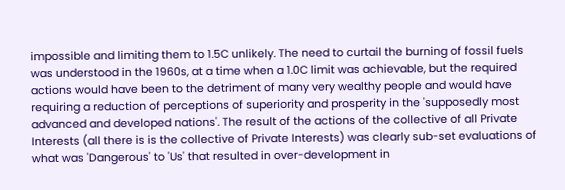impossible and limiting them to 1.5C unlikely. The need to curtail the burning of fossil fuels was understood in the 1960s, at a time when a 1.0C limit was achievable, but the required actions would have been to the detriment of many very wealthy people and would have requiring a reduction of perceptions of superiority and prosperity in the 'supposedly most advanced and developed nations'. The result of the actions of the collective of all Private Interests (all there is is the collective of Private Interests) was clearly sub-set evaluations of what was 'Dangerous' to 'Us' that resulted in over-development in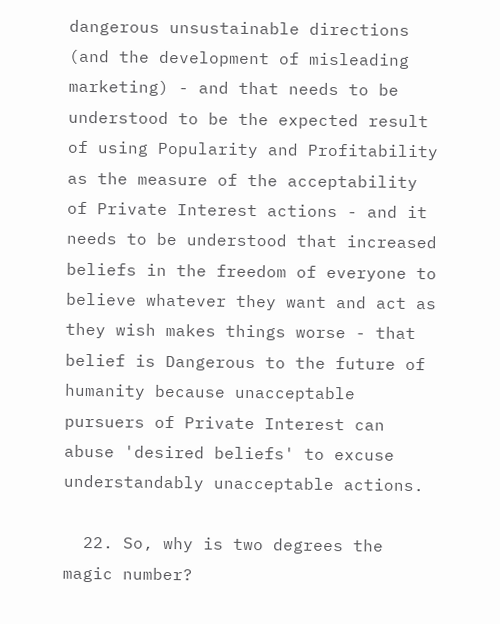dangerous unsustainable directions (and the development of misleading marketing) - and that needs to be understood to be the expected result of using Popularity and Profitability as the measure of the acceptability of Private Interest actions - and it needs to be understood that increased beliefs in the freedom of everyone to believe whatever they want and act as they wish makes things worse - that belief is Dangerous to the future of humanity because unacceptable pursuers of Private Interest can abuse 'desired beliefs' to excuse understandably unacceptable actions.

  22. So, why is two degrees the magic number?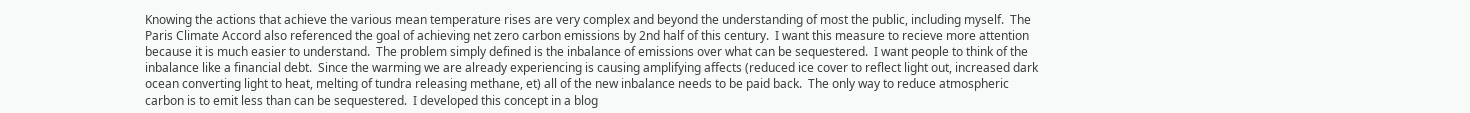Knowing the actions that achieve the various mean temperature rises are very complex and beyond the understanding of most the public, including myself.  The Paris Climate Accord also referenced the goal of achieving net zero carbon emissions by 2nd half of this century.  I want this measure to recieve more attention because it is much easier to understand.  The problem simply defined is the inbalance of emissions over what can be sequestered.  I want people to think of the inbalance like a financial debt.  Since the warming we are already experiencing is causing amplifying affects (reduced ice cover to reflect light out, increased dark ocean converting light to heat, melting of tundra releasing methane, et) all of the new inbalance needs to be paid back.  The only way to reduce atmospheric carbon is to emit less than can be sequestered.  I developed this concept in a blog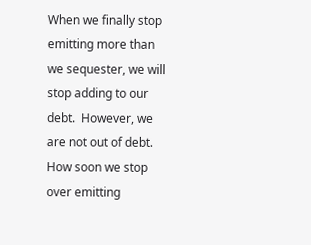When we finally stop emitting more than we sequester, we will stop adding to our debt.  However, we are not out of debt.  How soon we stop over emitting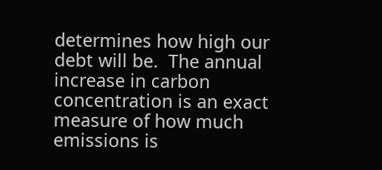determines how high our debt will be.  The annual increase in carbon concentration is an exact measure of how much emissions is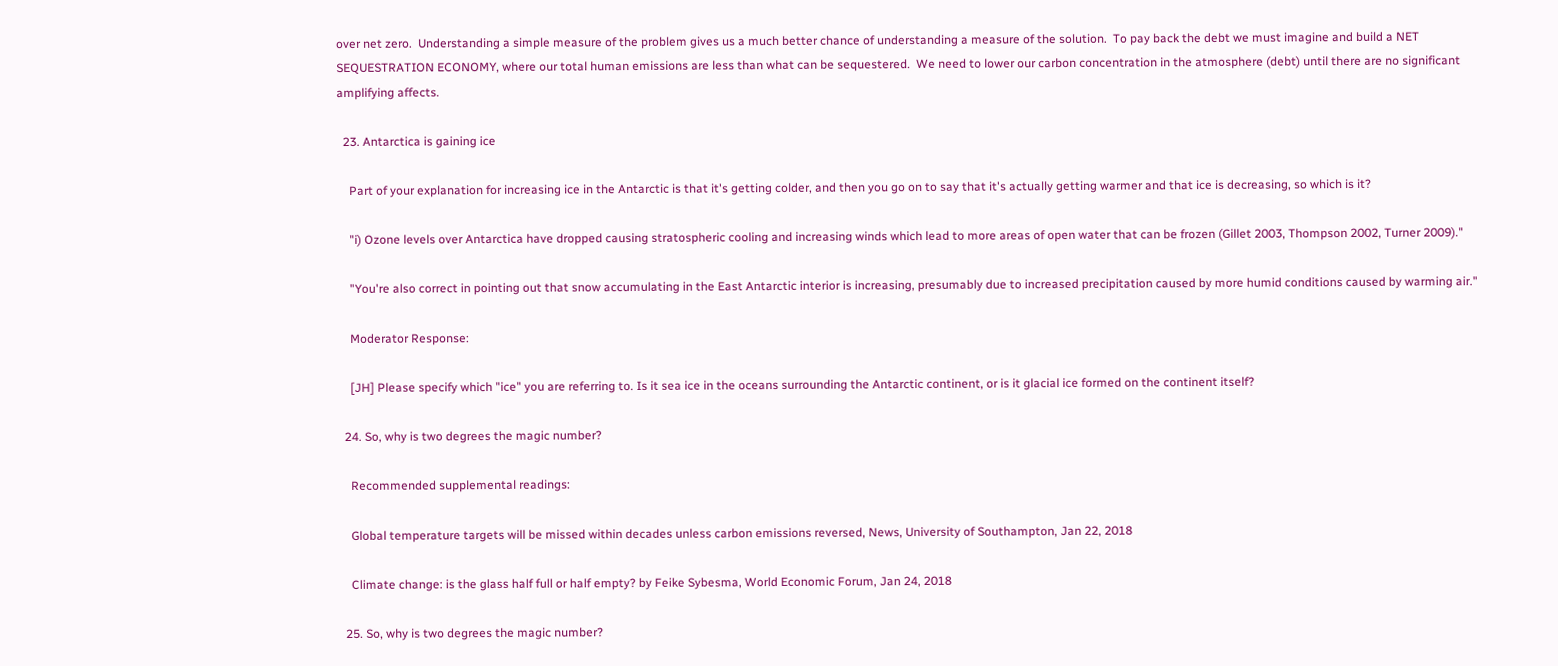over net zero.  Understanding a simple measure of the problem gives us a much better chance of understanding a measure of the solution.  To pay back the debt we must imagine and build a NET SEQUESTRATION ECONOMY, where our total human emissions are less than what can be sequestered.  We need to lower our carbon concentration in the atmosphere (debt) until there are no significant amplifying affects.

  23. Antarctica is gaining ice

    Part of your explanation for increasing ice in the Antarctic is that it's getting colder, and then you go on to say that it's actually getting warmer and that ice is decreasing, so which is it?

    "i) Ozone levels over Antarctica have dropped causing stratospheric cooling and increasing winds which lead to more areas of open water that can be frozen (Gillet 2003, Thompson 2002, Turner 2009)."

    "You're also correct in pointing out that snow accumulating in the East Antarctic interior is increasing, presumably due to increased precipitation caused by more humid conditions caused by warming air."

    Moderator Response:

    [JH] Please specify which "ice" you are referring to. Is it sea ice in the oceans surrounding the Antarctic continent, or is it glacial ice formed on the continent itself?

  24. So, why is two degrees the magic number?

    Recommended supplemental readings:

    Global temperature targets will be missed within decades unless carbon emissions reversed, News, University of Southampton, Jan 22, 2018

    Climate change: is the glass half full or half empty? by Feike Sybesma, World Economic Forum, Jan 24, 2018

  25. So, why is two degrees the magic number?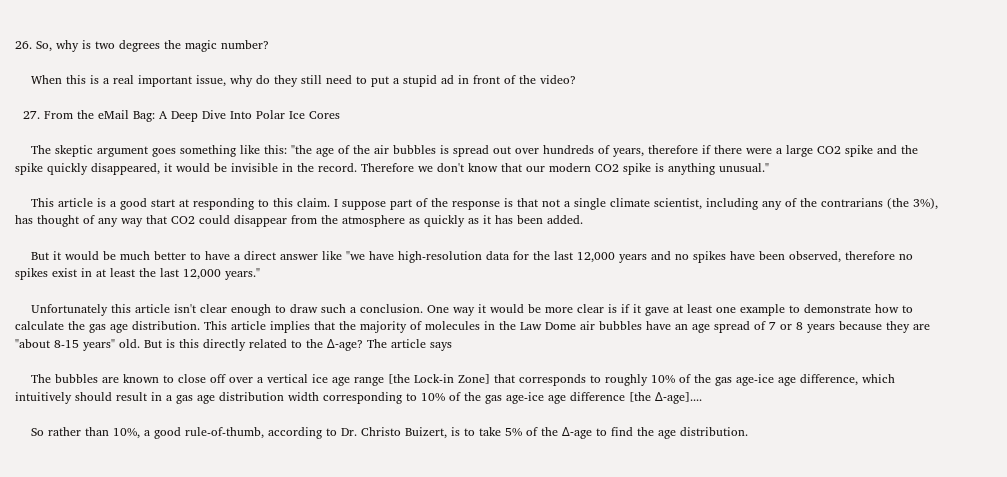26. So, why is two degrees the magic number?

    When this is a real important issue, why do they still need to put a stupid ad in front of the video?

  27. From the eMail Bag: A Deep Dive Into Polar Ice Cores

    The skeptic argument goes something like this: "the age of the air bubbles is spread out over hundreds of years, therefore if there were a large CO2 spike and the spike quickly disappeared, it would be invisible in the record. Therefore we don't know that our modern CO2 spike is anything unusual."

    This article is a good start at responding to this claim. I suppose part of the response is that not a single climate scientist, including any of the contrarians (the 3%), has thought of any way that CO2 could disappear from the atmosphere as quickly as it has been added.

    But it would be much better to have a direct answer like "we have high-resolution data for the last 12,000 years and no spikes have been observed, therefore no spikes exist in at least the last 12,000 years."

    Unfortunately this article isn't clear enough to draw such a conclusion. One way it would be more clear is if it gave at least one example to demonstrate how to calculate the gas age distribution. This article implies that the majority of molecules in the Law Dome air bubbles have an age spread of 7 or 8 years because they are "about 8-15 years" old. But is this directly related to the Δ-age? The article says

    The bubbles are known to close off over a vertical ice age range [the Lock-in Zone] that corresponds to roughly 10% of the gas age-ice age difference, which intuitively should result in a gas age distribution width corresponding to 10% of the gas age-ice age difference [the Δ-age]....

    So rather than 10%, a good rule-of-thumb, according to Dr. Christo Buizert, is to take 5% of the Δ-age to find the age distribution.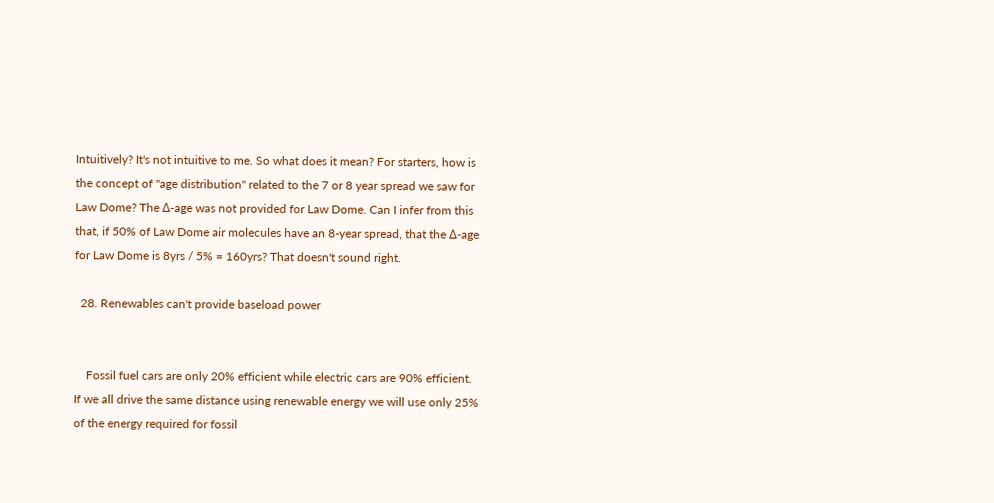Intuitively? It's not intuitive to me. So what does it mean? For starters, how is the concept of "age distribution" related to the 7 or 8 year spread we saw for Law Dome? The Δ-age was not provided for Law Dome. Can I infer from this that, if 50% of Law Dome air molecules have an 8-year spread, that the Δ-age for Law Dome is 8yrs / 5% = 160yrs? That doesn't sound right.

  28. Renewables can't provide baseload power


    Fossil fuel cars are only 20% efficient while electric cars are 90% efficient.  If we all drive the same distance using renewable energy we will use only 25% of the energy required for fossil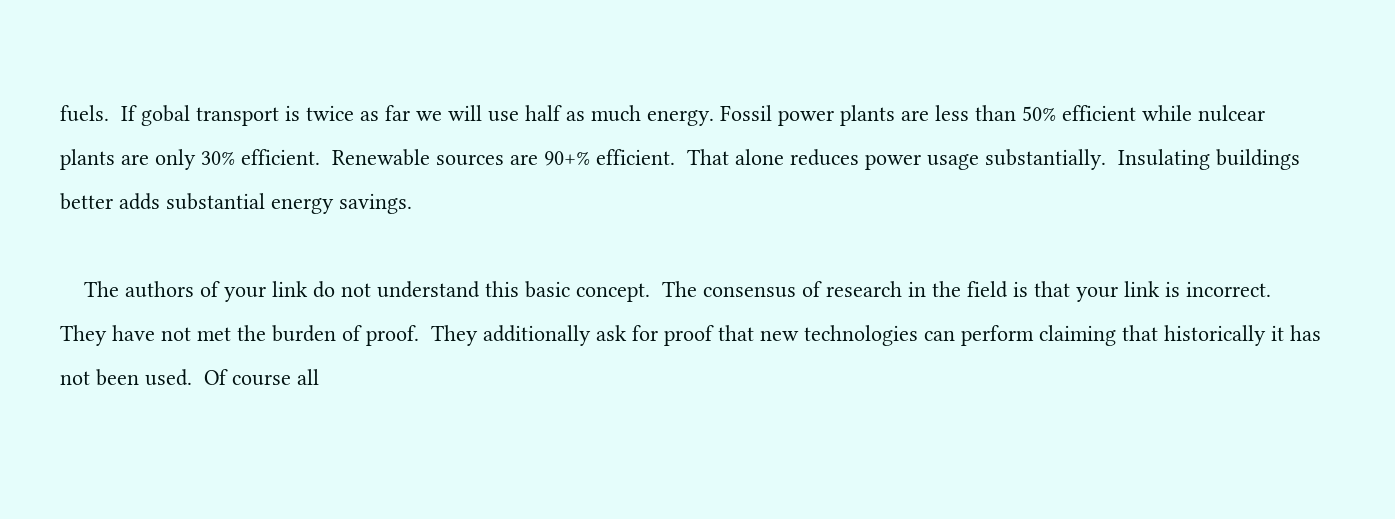fuels.  If gobal transport is twice as far we will use half as much energy. Fossil power plants are less than 50% efficient while nulcear plants are only 30% efficient.  Renewable sources are 90+% efficient.  That alone reduces power usage substantially.  Insulating buildings better adds substantial energy savings.

    The authors of your link do not understand this basic concept.  The consensus of research in the field is that your link is incorrect.  They have not met the burden of proof.  They additionally ask for proof that new technologies can perform claiming that historically it has not been used.  Of course all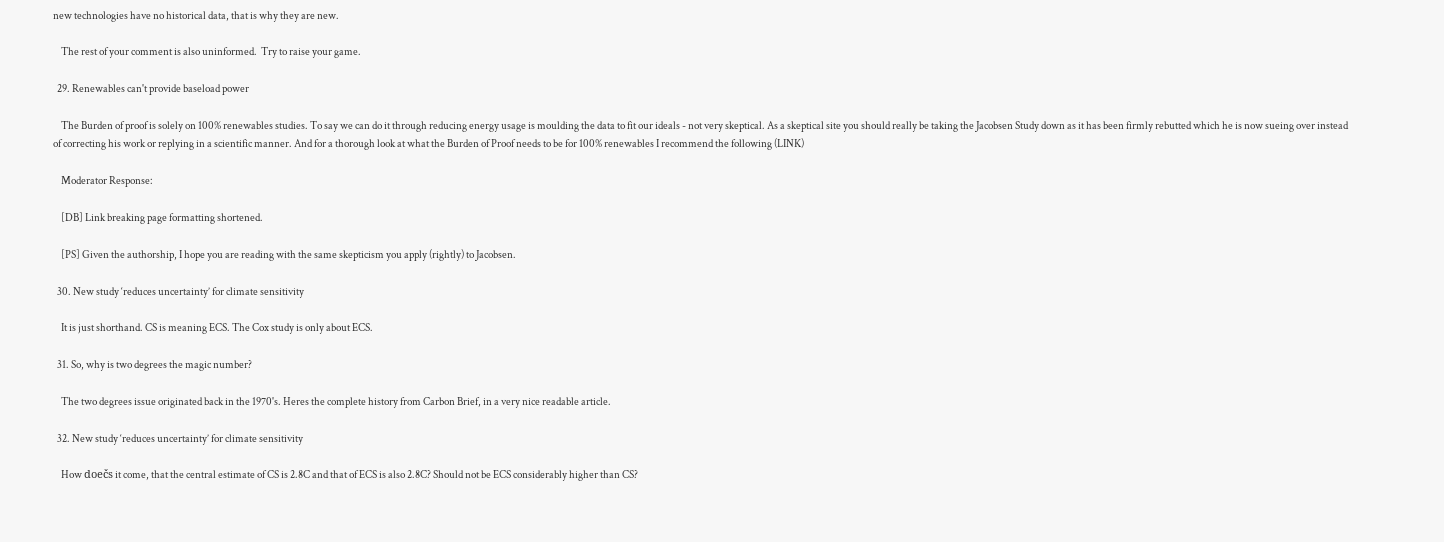new technologies have no historical data, that is why they are new.

    The rest of your comment is also uninformed.  Try to raise your game.

  29. Renewables can't provide baseload power

    The Burden of proof is solely on 100% renewables studies. To say we can do it through reducing energy usage is moulding the data to fit our ideals - not very skeptical. As a skeptical site you should really be taking the Jacobsen Study down as it has been firmly rebutted which he is now sueing over instead of correcting his work or replying in a scientific manner. And for a thorough look at what the Burden of Proof needs to be for 100% renewables I recommend the following (LINK)

    Moderator Response:

    [DB] Link breaking page formatting shortened.

    [PS] Given the authorship, I hope you are reading with the same skepticism you apply (rightly) to Jacobsen.

  30. New study ‘reduces uncertainty’ for climate sensitivity

    It is just shorthand. CS is meaning ECS. The Cox study is only about ECS.

  31. So, why is two degrees the magic number?

    The two degrees issue originated back in the 1970's. Heres the complete history from Carbon Brief, in a very nice readable article.

  32. New study ‘reduces uncertainty’ for climate sensitivity

    How doečs it come, that the central estimate of CS is 2.8C and that of ECS is also 2.8C? Should not be ECS considerably higher than CS?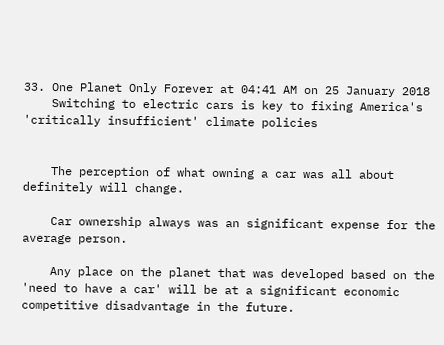33. One Planet Only Forever at 04:41 AM on 25 January 2018
    Switching to electric cars is key to fixing America's 'critically insufficient' climate policies


    The perception of what owning a car was all about definitely will change.

    Car ownership always was an significant expense for the average person.

    Any place on the planet that was developed based on the 'need to have a car' will be at a significant economic competitive disadvantage in the future.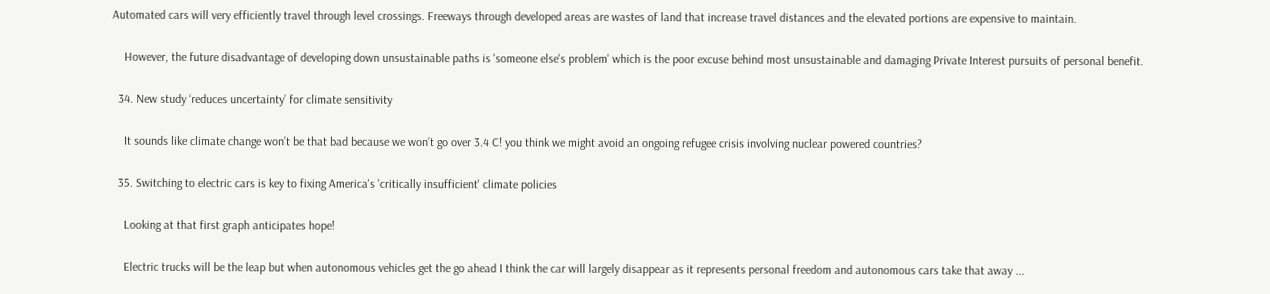Automated cars will very efficiently travel through level crossings. Freeways through developed areas are wastes of land that increase travel distances and the elevated portions are expensive to maintain.

    However, the future disadvantage of developing down unsustainable paths is 'someone else's problem' which is the poor excuse behind most unsustainable and damaging Private Interest pursuits of personal benefit.

  34. New study ‘reduces uncertainty’ for climate sensitivity

    It sounds like climate change won’t be that bad because we won’t go over 3.4 C! you think we might avoid an ongoing refugee crisis involving nuclear powered countries?

  35. Switching to electric cars is key to fixing America's 'critically insufficient' climate policies

    Looking at that first graph anticipates hope!

    Electric trucks will be the leap but when autonomous vehicles get the go ahead I think the car will largely disappear as it represents personal freedom and autonomous cars take that away ...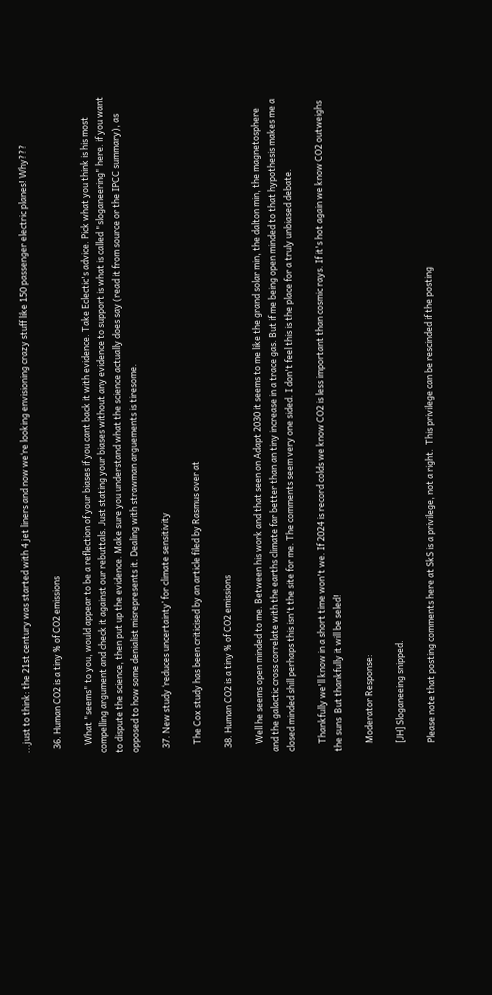...just to think: the 21st century was started with 4 jet liners and now we‘re looking envisioning crazy stuff like 150 passenger electric planes! Why???

  36. Human CO2 is a tiny % of CO2 emissions

    What "seems" to you, would appear to be a reflection of your biases if you cant back it with evidence. Take Eclectic's advice. Pick what you think is his most compelling argument and check it against our rebuttals. Just stating your biases without any evidence to support is what is called "sloganeering" here. if you want to dispute the science, then put up the evidence. Make sure you understand what the science actually does say (read it from source or the IPCC summary), as opposed to how some denialist misrepresents it. Dealing with strawman arguements is tiresome.

  37. New study ‘reduces uncertainty’ for climate sensitivity

    The Cox study has been criticised by an article filed by Rasmus over at

  38. Human CO2 is a tiny % of CO2 emissions

    Well he seems open minded to me. Between his work and that seen on Adapt 2030 it seems to me like the grand solar min, the dalton min, the magnetosphere and the galactic cross correlate with the earths climate far better than an tiny increase in a trace gas. But if me being open minded to that hypothesis makes me a closed minded shill perhaps this isn't the site for me. The comments seem very one sided. I don't feel this is the place for a truly unbiased debate.

    Thankfully we'll know in a short time won't we. If 2024 is record colds we know CO2 is less important than cosmic rays. If it's hot again we know CO2 outweighs the suns  But thankfully it will be seled!

    Moderator Response:

    [JH] Sloganeeing snipped.

    Please note that posting comments here at SkS is a privilege, not a right.  This privilege can be rescinded if the posting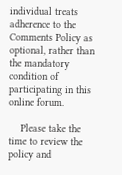individual treats adherence to the Comments Policy as optional, rather than the mandatory condition of participating in this online forum.

    Please take the time to review the policy and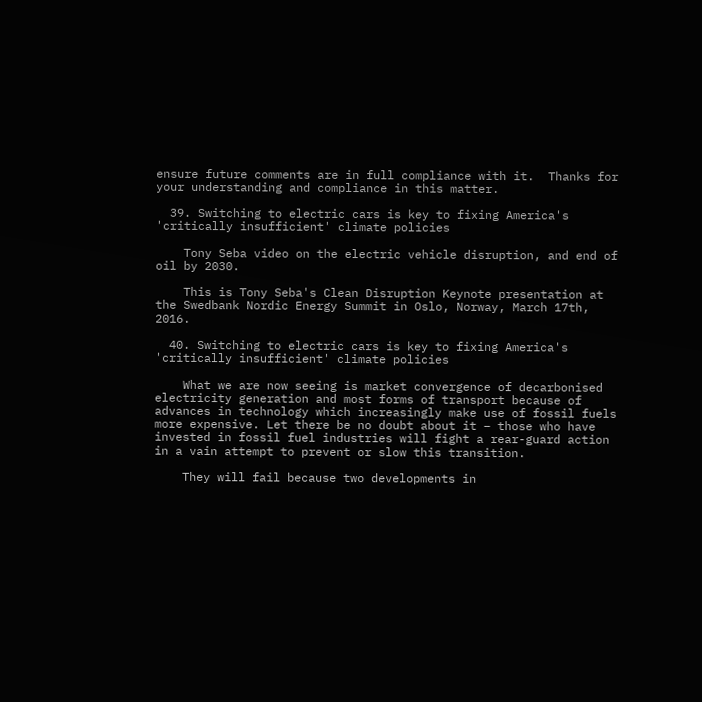ensure future comments are in full compliance with it.  Thanks for your understanding and compliance in this matter.

  39. Switching to electric cars is key to fixing America's 'critically insufficient' climate policies

    Tony Seba video on the electric vehicle disruption, and end of oil by 2030.

    This is Tony Seba's Clean Disruption Keynote presentation at the Swedbank Nordic Energy Summit in Oslo, Norway, March 17th, 2016.

  40. Switching to electric cars is key to fixing America's 'critically insufficient' climate policies

    What we are now seeing is market convergence of decarbonised electricity generation and most forms of transport because of advances in technology which increasingly make use of fossil fuels more expensive. Let there be no doubt about it – those who have invested in fossil fuel industries will fight a rear-guard action in a vain attempt to prevent or slow this transition.

    They will fail because two developments in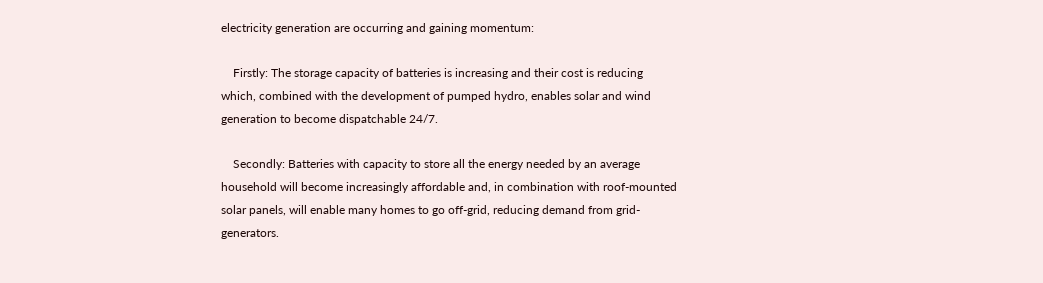electricity generation are occurring and gaining momentum:

    Firstly: The storage capacity of batteries is increasing and their cost is reducing which, combined with the development of pumped hydro, enables solar and wind generation to become dispatchable 24/7.

    Secondly: Batteries with capacity to store all the energy needed by an average household will become increasingly affordable and, in combination with roof-mounted solar panels, will enable many homes to go off-grid, reducing demand from grid-generators.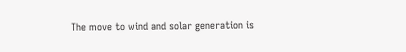The move to wind and solar generation is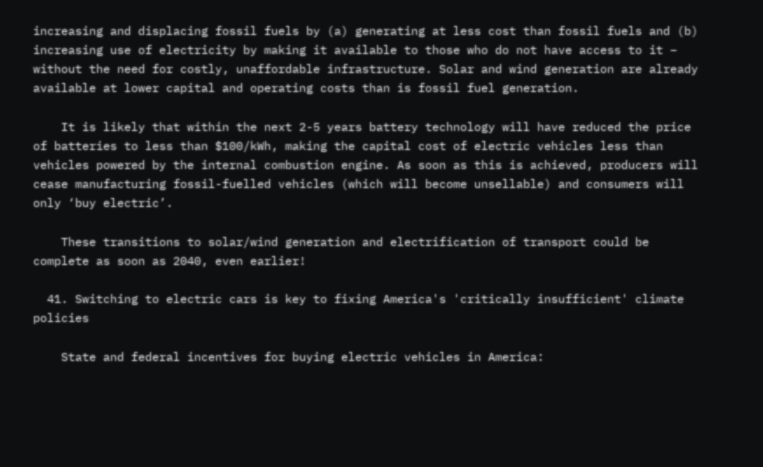increasing and displacing fossil fuels by (a) generating at less cost than fossil fuels and (b) increasing use of electricity by making it available to those who do not have access to it – without the need for costly, unaffordable infrastructure. Solar and wind generation are already available at lower capital and operating costs than is fossil fuel generation.

    It is likely that within the next 2-5 years battery technology will have reduced the price of batteries to less than $100/kWh, making the capital cost of electric vehicles less than vehicles powered by the internal combustion engine. As soon as this is achieved, producers will cease manufacturing fossil-fuelled vehicles (which will become unsellable) and consumers will only ‘buy electric’.

    These transitions to solar/wind generation and electrification of transport could be complete as soon as 2040, even earlier!

  41. Switching to electric cars is key to fixing America's 'critically insufficient' climate policies

    State and federal incentives for buying electric vehicles in America: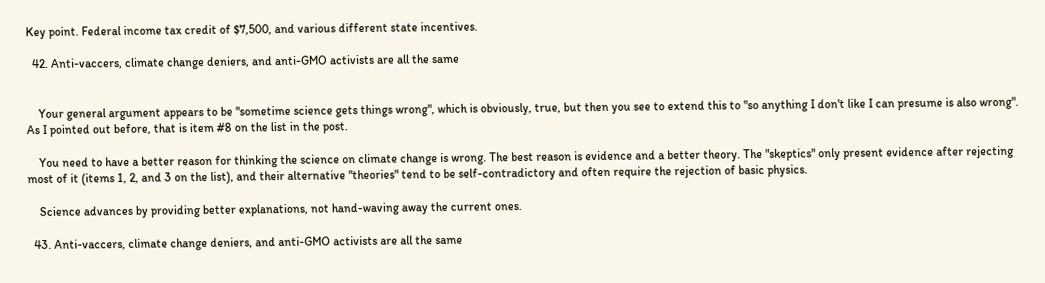Key point. Federal income tax credit of $7,500, and various different state incentives.

  42. Anti-vaccers, climate change deniers, and anti-GMO activists are all the same


    Your general argument appears to be "sometime science gets things wrong", which is obviously, true, but then you see to extend this to "so anything I don't like I can presume is also wrong". As I pointed out before, that is item #8 on the list in the post.

    You need to have a better reason for thinking the science on climate change is wrong. The best reason is evidence and a better theory. The "skeptics" only present evidence after rejecting most of it (items 1, 2, and 3 on the list), and their alternative "theories" tend to be self-contradictory and often require the rejection of basic physics.

    Science advances by providing better explanations, not hand-waving away the current ones.

  43. Anti-vaccers, climate change deniers, and anti-GMO activists are all the same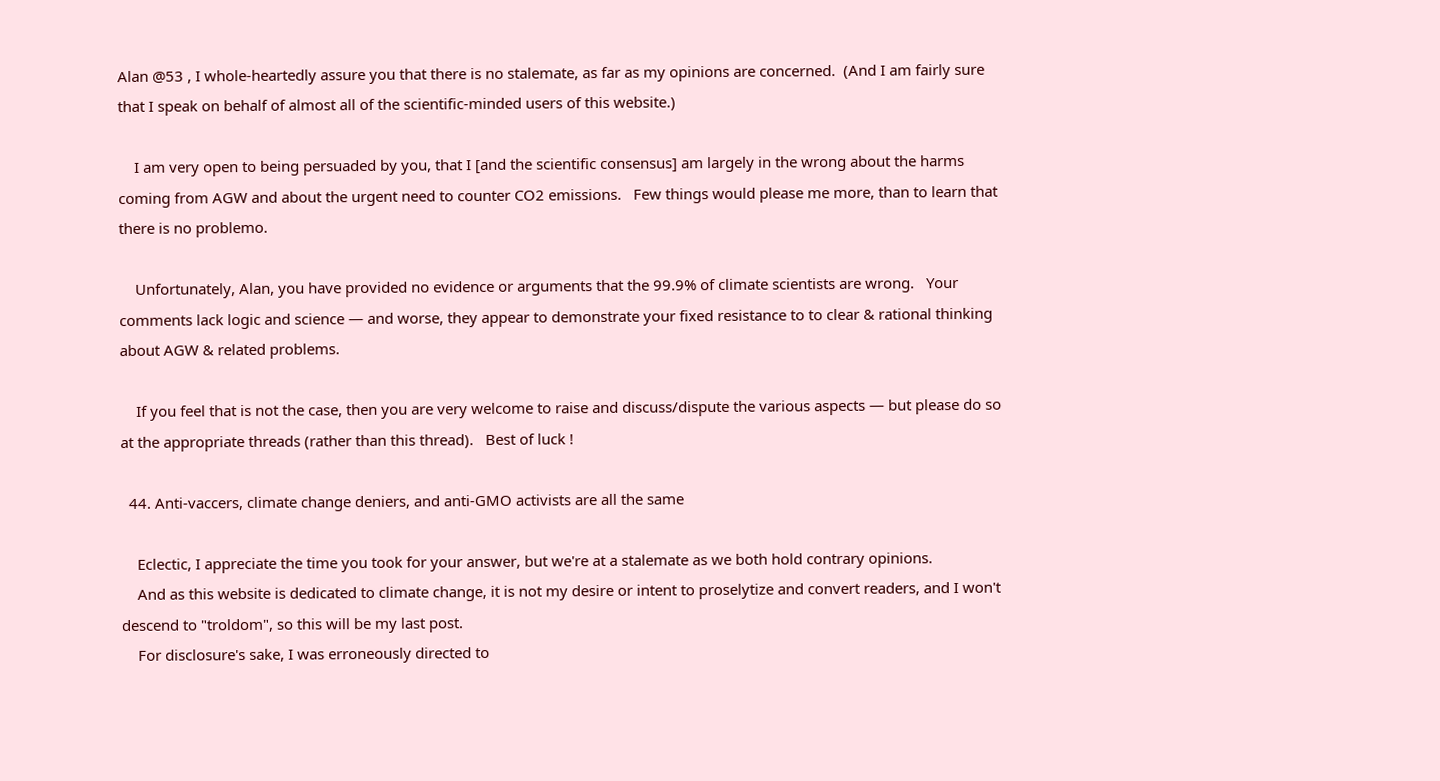Alan @53 , I whole-heartedly assure you that there is no stalemate, as far as my opinions are concerned.  (And I am fairly sure that I speak on behalf of almost all of the scientific-minded users of this website.)

    I am very open to being persuaded by you, that I [and the scientific consensus] am largely in the wrong about the harms coming from AGW and about the urgent need to counter CO2 emissions.   Few things would please me more, than to learn that there is no problemo.

    Unfortunately, Alan, you have provided no evidence or arguments that the 99.9% of climate scientists are wrong.   Your comments lack logic and science — and worse, they appear to demonstrate your fixed resistance to to clear & rational thinking about AGW & related problems.

    If you feel that is not the case, then you are very welcome to raise and discuss/dispute the various aspects — but please do so at the appropriate threads (rather than this thread).   Best of luck !

  44. Anti-vaccers, climate change deniers, and anti-GMO activists are all the same

    Eclectic, I appreciate the time you took for your answer, but we're at a stalemate as we both hold contrary opinions.
    And as this website is dedicated to climate change, it is not my desire or intent to proselytize and convert readers, and I won't descend to "troldom", so this will be my last post.
    For disclosure's sake, I was erroneously directed to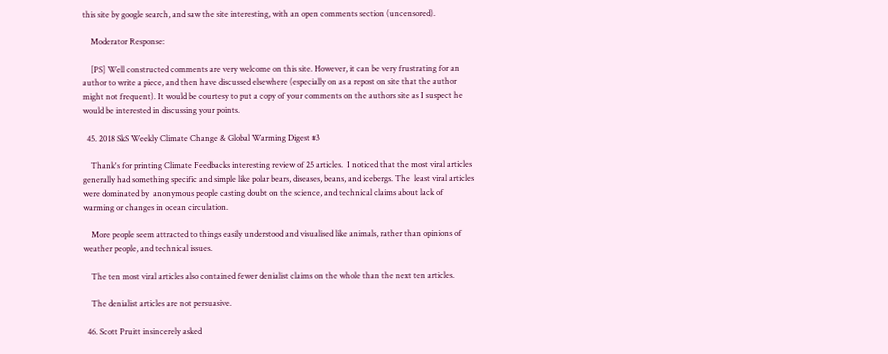this site by google search, and saw the site interesting, with an open comments section (uncensored).

    Moderator Response:

    [PS] Well constructed comments are very welcome on this site. However, it can be very frustrating for an author to write a piece, and then have discussed elsewhere (especially on as a repost on site that the author might not frequent). It would be courtesy to put a copy of your comments on the authors site as I suspect he would be interested in discussing your points.

  45. 2018 SkS Weekly Climate Change & Global Warming Digest #3

    Thank's for printing Climate Feedbacks interesting review of 25 articles.  I noticed that the most viral articles generally had something specific and simple like polar bears, diseases, beans, and icebergs. The  least viral articles were dominated by  anonymous people casting doubt on the science, and technical claims about lack of warming or changes in ocean circulation.

    More people seem attracted to things easily understood and visualised like animals, rather than opinions of weather people, and technical issues.

    The ten most viral articles also contained fewer denialist claims on the whole than the next ten articles.

    The denialist articles are not persuasive.

  46. Scott Pruitt insincerely asked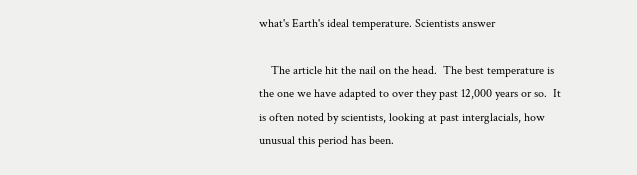what's Earth's ideal temperature. Scientists answer

    The article hit the nail on the head.  The best temperature is the one we have adapted to over they past 12,000 years or so.  It is often noted by scientists, looking at past interglacials, how unusual this period has been.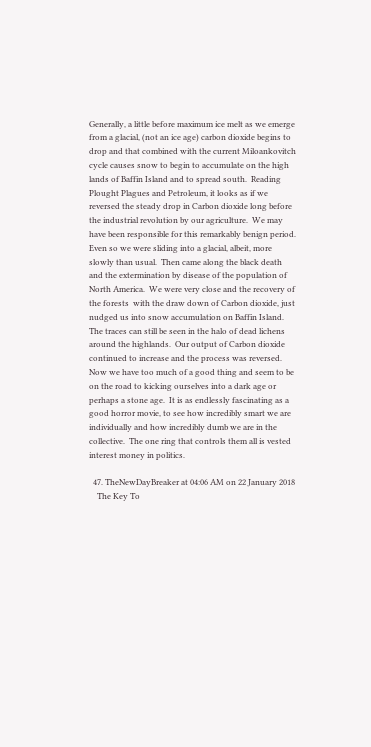Generally, a little before maximum ice melt as we emerge from a glacial, (not an ice age) carbon dioxide begins to drop and that combined with the current Miloankovitch cycle causes snow to begin to accumulate on the high lands of Baffin Island and to spread south.  Reading  Plought Plagues and Petroleum, it looks as if we reversed the steady drop in Carbon dioxide long before the industrial revolution by our agriculture.  We may have been responsible for this remarkably benign period.  Even so we were sliding into a glacial, albeit, more slowly than usual.  Then came along the black death and the extermination by disease of the population of North America.  We were very close and the recovery of the forests  with the draw down of Carbon dioxide, just nudged us into snow accumulation on Baffin Island.  The traces can still be seen in the halo of dead lichens around the highlands.  Our output of Carbon dioxide continued to increase and the process was reversed.  Now we have too much of a good thing and seem to be on the road to kicking ourselves into a dark age or perhaps a stone age.  It is as endlessly fascinating as a good horror movie, to see how incredibly smart we are individually and how incredibly dumb we are in the collective.  The one ring that controls them all is vested interest money in politics.

  47. TheNewDayBreaker at 04:06 AM on 22 January 2018
    The Key To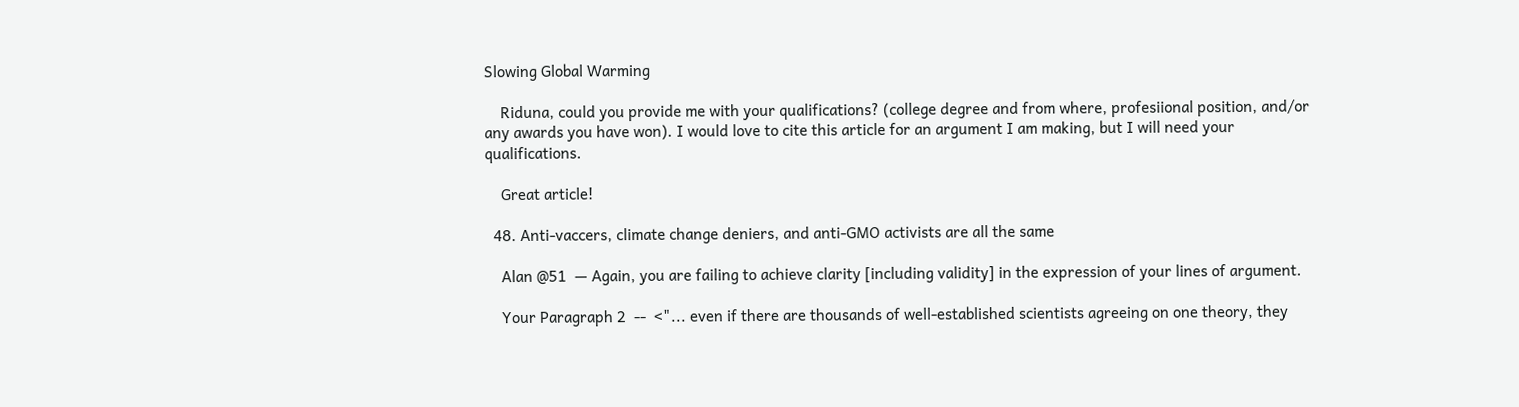Slowing Global Warming

    Riduna, could you provide me with your qualifications? (college degree and from where, profesiional position, and/or any awards you have won). I would love to cite this article for an argument I am making, but I will need your qualifications.

    Great article!

  48. Anti-vaccers, climate change deniers, and anti-GMO activists are all the same

    Alan @51  — Again, you are failing to achieve clarity [including validity] in the expression of your lines of argument.

    Your Paragraph 2  --  <"... even if there are thousands of well-established scientists agreeing on one theory, they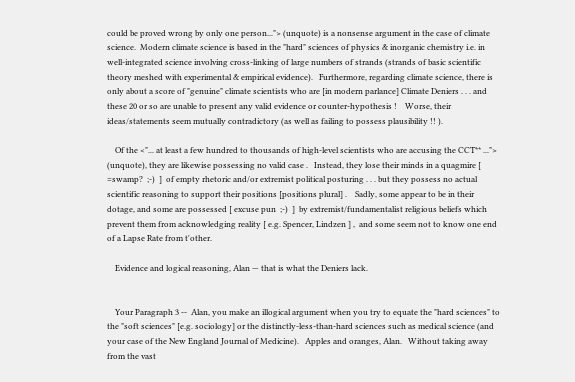could be proved wrong by only one person..."> (unquote) is a nonsense argument in the case of climate science.  Modern climate science is based in the "hard" sciences of physics & inorganic chemistry i.e. in well-integrated science involving cross-linking of large numbers of strands (strands of basic scientific theory meshed with experimental & empirical evidence).   Furthermore, regarding climate science, there is only about a score of "genuine" climate scientists who are [in modern parlance] Climate Deniers . . . and these 20 or so are unable to present any valid evidence or counter-hypothesis !    Worse, their ideas/statements seem mutually contradictory (as well as failing to possess plausibility !! ).

    Of the <"... at least a few hundred to thousands of high-level scientists who are accusing the CCT** ..."> (unquote), they are likewise possessing no valid case .   Instead, they lose their minds in a quagmire [ =swamp?  ;-)  ]  of empty rhetoric and/or extremist political posturing . . . but they possess no actual scientific reasoning to support their positions [positions plural] .    Sadly, some appear to be in their dotage, and some are possessed [ excuse pun  ;-)  ]  by extremist/fundamentalist religious beliefs which prevent them from acknowledging reality [ e.g. Spencer, Lindzen ] ,  and some seem not to know one end of a Lapse Rate from t'other.

    Evidence and logical reasoning, Alan — that is what the Deniers lack.


    Your Paragraph 3 --  Alan, you make an illogical argument when you try to equate the "hard sciences" to the "soft sciences" [e.g. sociology] or the distinctly-less-than-hard sciences such as medical science (and your case of the New England Journal of Medicine).   Apples and oranges, Alan.   Without taking away from the vast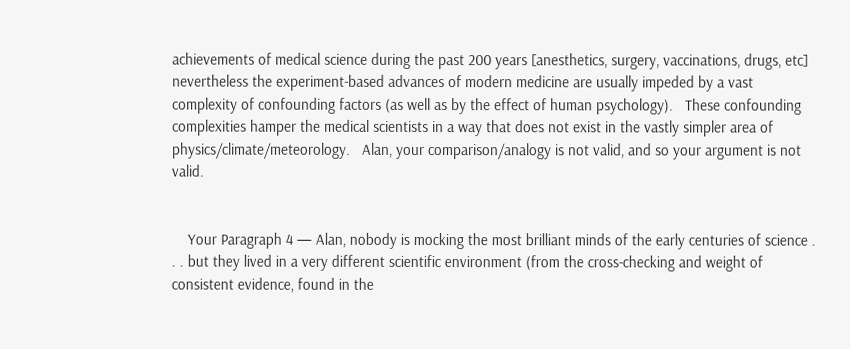achievements of medical science during the past 200 years [anesthetics, surgery, vaccinations, drugs, etc] nevertheless the experiment-based advances of modern medicine are usually impeded by a vast complexity of confounding factors (as well as by the effect of human psychology).   These confounding complexities hamper the medical scientists in a way that does not exist in the vastly simpler area of physics/climate/meteorology.   Alan, your comparison/analogy is not valid, and so your argument is not valid.


    Your Paragraph 4 — Alan, nobody is mocking the most brilliant minds of the early centuries of science . . . but they lived in a very different scientific environment (from the cross-checking and weight of consistent evidence, found in the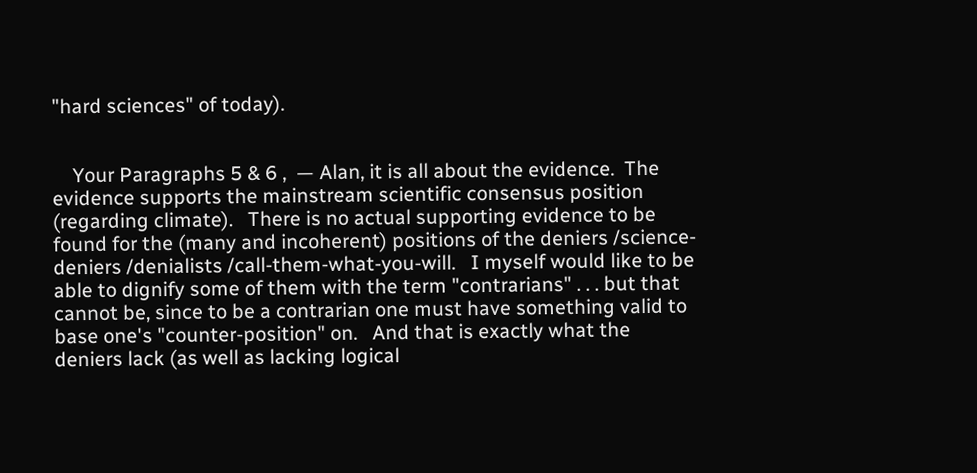"hard sciences" of today).


    Your Paragraphs 5 & 6 ,  — Alan, it is all about the evidence.  The evidence supports the mainstream scientific consensus position (regarding climate).   There is no actual supporting evidence to be found for the (many and incoherent) positions of the deniers /science-deniers /denialists /call-them-what-you-will.   I myself would like to be able to dignify some of them with the term "contrarians" . . . but that cannot be, since to be a contrarian one must have something valid to base one's "counter-position" on.   And that is exactly what the deniers lack (as well as lacking logical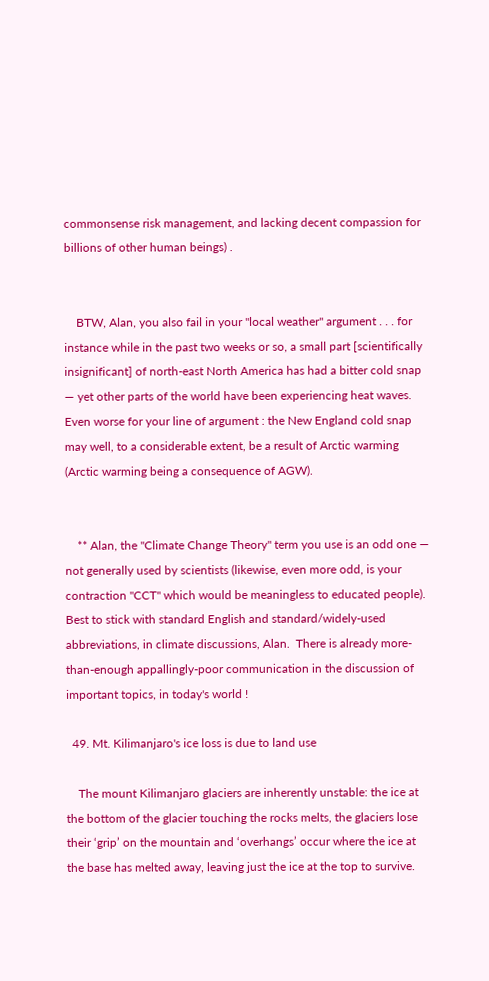commonsense risk management, and lacking decent compassion for billions of other human beings) .


    BTW, Alan, you also fail in your "local weather" argument . . . for instance while in the past two weeks or so, a small part [scientifically insignificant] of north-east North America has had a bitter cold snap — yet other parts of the world have been experiencing heat waves.   Even worse for your line of argument : the New England cold snap may well, to a considerable extent, be a result of Arctic warming (Arctic warming being a consequence of AGW).


    ** Alan, the "Climate Change Theory" term you use is an odd one — not generally used by scientists (likewise, even more odd, is your contraction "CCT" which would be meaningless to educated people).   Best to stick with standard English and standard/widely-used abbreviations, in climate discussions, Alan.  There is already more-than-enough appallingly-poor communication in the discussion of important topics, in today's world !

  49. Mt. Kilimanjaro's ice loss is due to land use

    The mount Kilimanjaro glaciers are inherently unstable: the ice at the bottom of the glacier touching the rocks melts, the glaciers lose their ‘grip’ on the mountain and ‘overhangs’ occur where the ice at the base has melted away, leaving just the ice at the top to survive.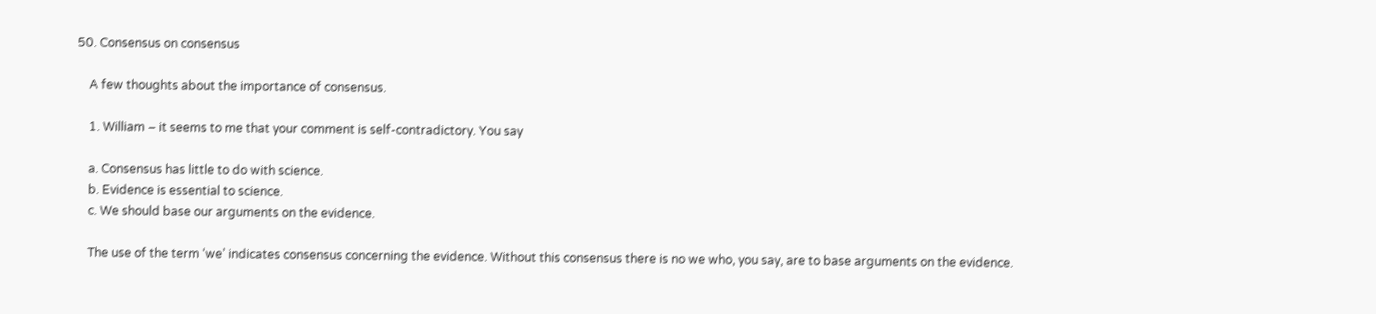50. Consensus on consensus

    A few thoughts about the importance of consensus.

    1. William – it seems to me that your comment is self-contradictory. You say

    a. Consensus has little to do with science.
    b. Evidence is essential to science.
    c. We should base our arguments on the evidence.

    The use of the term ‘we’ indicates consensus concerning the evidence. Without this consensus there is no we who, you say, are to base arguments on the evidence.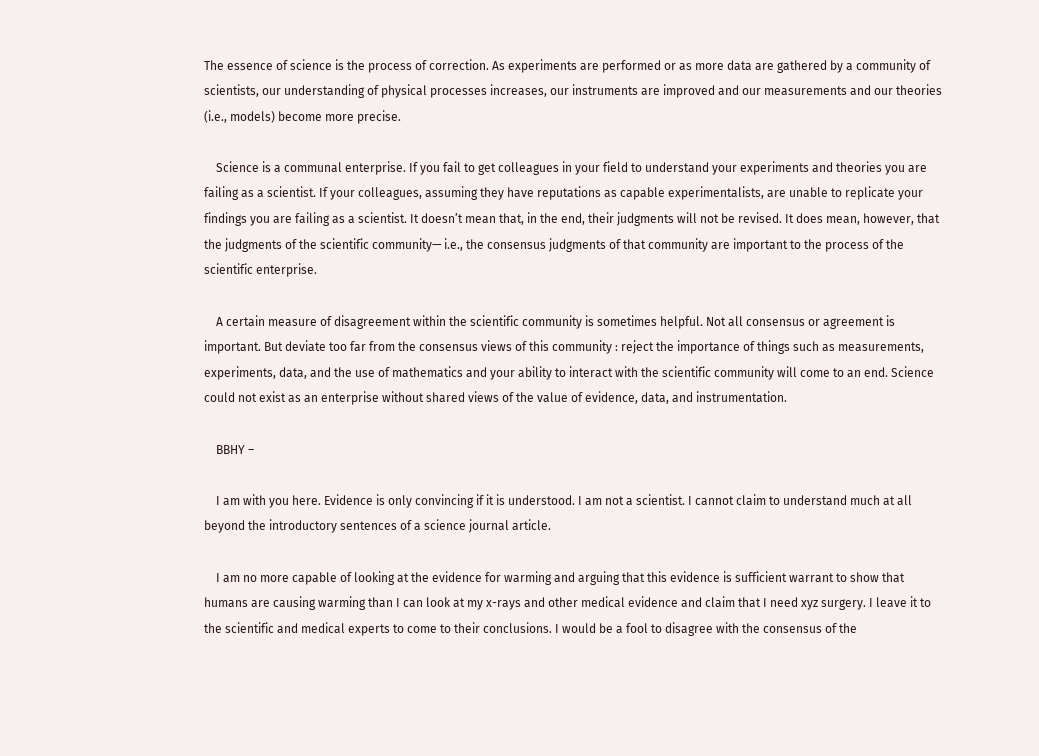The essence of science is the process of correction. As experiments are performed or as more data are gathered by a community of scientists, our understanding of physical processes increases, our instruments are improved and our measurements and our theories (i.e., models) become more precise.

    Science is a communal enterprise. If you fail to get colleagues in your field to understand your experiments and theories you are failing as a scientist. If your colleagues, assuming they have reputations as capable experimentalists, are unable to replicate your findings you are failing as a scientist. It doesn’t mean that, in the end, their judgments will not be revised. It does mean, however, that the judgments of the scientific community— i.e., the consensus judgments of that community are important to the process of the scientific enterprise.

    A certain measure of disagreement within the scientific community is sometimes helpful. Not all consensus or agreement is important. But deviate too far from the consensus views of this community : reject the importance of things such as measurements, experiments, data, and the use of mathematics and your ability to interact with the scientific community will come to an end. Science could not exist as an enterprise without shared views of the value of evidence, data, and instrumentation.

    BBHY –

    I am with you here. Evidence is only convincing if it is understood. I am not a scientist. I cannot claim to understand much at all beyond the introductory sentences of a science journal article.

    I am no more capable of looking at the evidence for warming and arguing that this evidence is sufficient warrant to show that humans are causing warming than I can look at my x-rays and other medical evidence and claim that I need xyz surgery. I leave it to the scientific and medical experts to come to their conclusions. I would be a fool to disagree with the consensus of the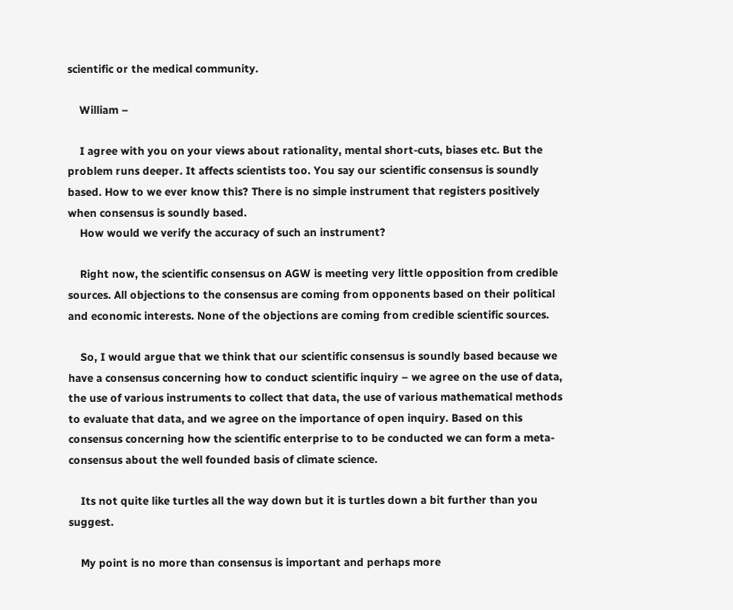scientific or the medical community.

    William –

    I agree with you on your views about rationality, mental short-cuts, biases etc. But the problem runs deeper. It affects scientists too. You say our scientific consensus is soundly based. How to we ever know this? There is no simple instrument that registers positively when consensus is soundly based.
    How would we verify the accuracy of such an instrument?

    Right now, the scientific consensus on AGW is meeting very little opposition from credible sources. All objections to the consensus are coming from opponents based on their political and economic interests. None of the objections are coming from credible scientific sources.

    So, I would argue that we think that our scientific consensus is soundly based because we have a consensus concerning how to conduct scientific inquiry – we agree on the use of data, the use of various instruments to collect that data, the use of various mathematical methods to evaluate that data, and we agree on the importance of open inquiry. Based on this consensus concerning how the scientific enterprise to to be conducted we can form a meta-consensus about the well founded basis of climate science.

    Its not quite like turtles all the way down but it is turtles down a bit further than you suggest.

    My point is no more than consensus is important and perhaps more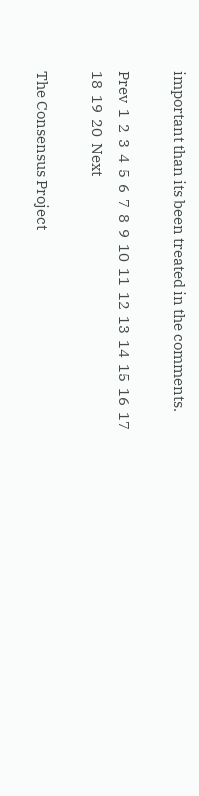important than its been treated in the comments.

Prev  1  2  3  4  5  6  7  8  9  10  11  12  13  14  15  16  17  18  19  20  Next

The Consensus Project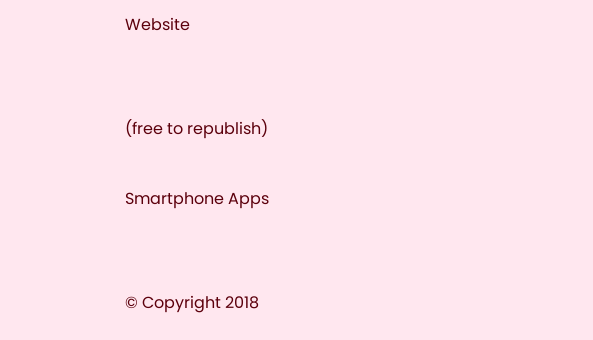Website


(free to republish)

Smartphone Apps


© Copyright 2018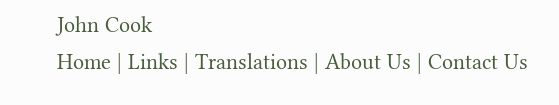John Cook
Home | Links | Translations | About Us | Contact Us